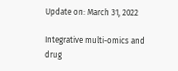Update on: March 31, 2022

Integrative multi-omics and drug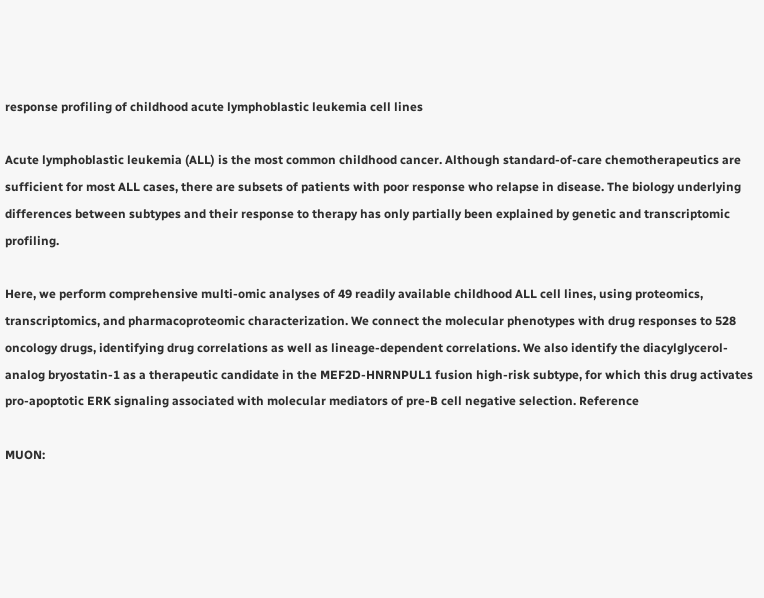response profiling of childhood acute lymphoblastic leukemia cell lines

Acute lymphoblastic leukemia (ALL) is the most common childhood cancer. Although standard-of-care chemotherapeutics are sufficient for most ALL cases, there are subsets of patients with poor response who relapse in disease. The biology underlying differences between subtypes and their response to therapy has only partially been explained by genetic and transcriptomic profiling.

Here, we perform comprehensive multi-omic analyses of 49 readily available childhood ALL cell lines, using proteomics, transcriptomics, and pharmacoproteomic characterization. We connect the molecular phenotypes with drug responses to 528 oncology drugs, identifying drug correlations as well as lineage-dependent correlations. We also identify the diacylglycerol-analog bryostatin-1 as a therapeutic candidate in the MEF2D-HNRNPUL1 fusion high-risk subtype, for which this drug activates pro-apoptotic ERK signaling associated with molecular mediators of pre-B cell negative selection. Reference

MUON: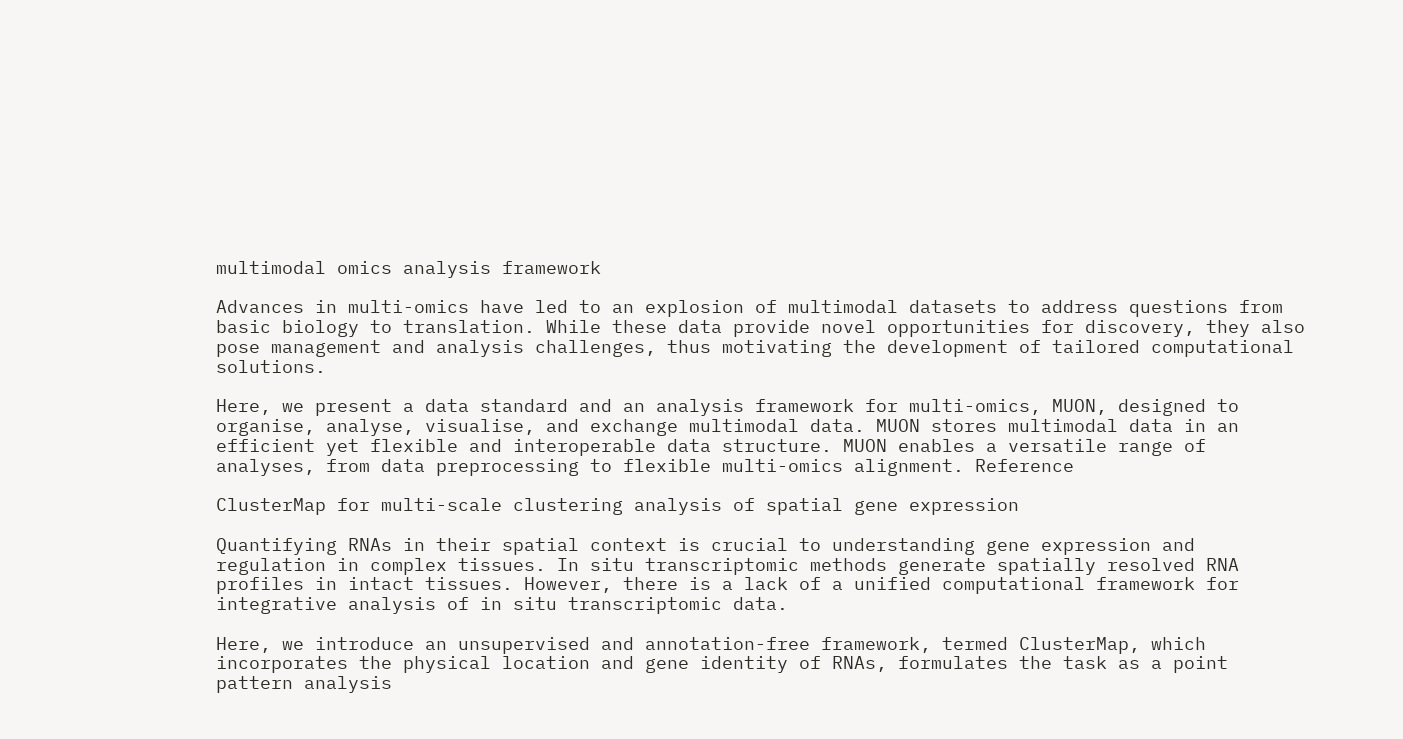multimodal omics analysis framework

Advances in multi-omics have led to an explosion of multimodal datasets to address questions from basic biology to translation. While these data provide novel opportunities for discovery, they also pose management and analysis challenges, thus motivating the development of tailored computational solutions.

Here, we present a data standard and an analysis framework for multi-omics, MUON, designed to organise, analyse, visualise, and exchange multimodal data. MUON stores multimodal data in an efficient yet flexible and interoperable data structure. MUON enables a versatile range of analyses, from data preprocessing to flexible multi-omics alignment. Reference

ClusterMap for multi-scale clustering analysis of spatial gene expression

Quantifying RNAs in their spatial context is crucial to understanding gene expression and regulation in complex tissues. In situ transcriptomic methods generate spatially resolved RNA profiles in intact tissues. However, there is a lack of a unified computational framework for integrative analysis of in situ transcriptomic data.

Here, we introduce an unsupervised and annotation-free framework, termed ClusterMap, which incorporates the physical location and gene identity of RNAs, formulates the task as a point pattern analysis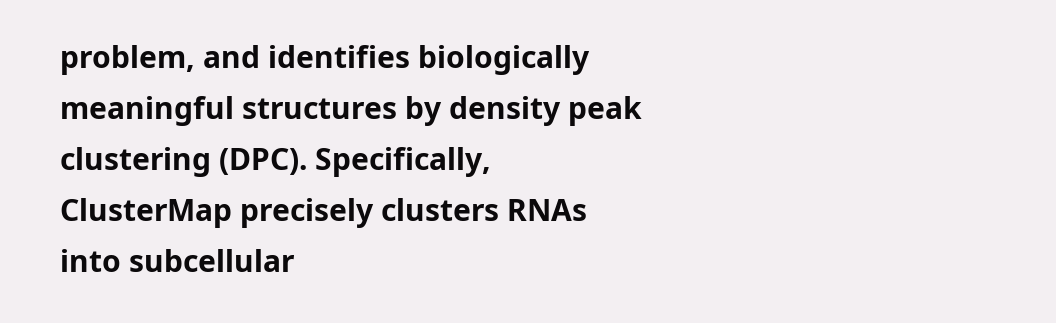problem, and identifies biologically meaningful structures by density peak clustering (DPC). Specifically, ClusterMap precisely clusters RNAs into subcellular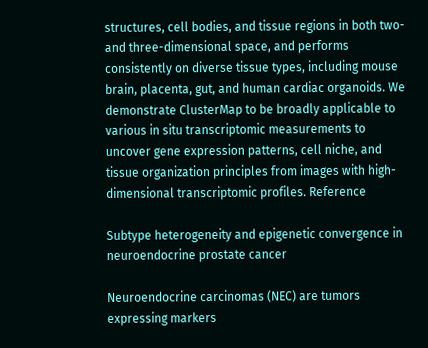structures, cell bodies, and tissue regions in both two- and three-dimensional space, and performs consistently on diverse tissue types, including mouse brain, placenta, gut, and human cardiac organoids. We demonstrate ClusterMap to be broadly applicable to various in situ transcriptomic measurements to uncover gene expression patterns, cell niche, and tissue organization principles from images with high-dimensional transcriptomic profiles. Reference

Subtype heterogeneity and epigenetic convergence in neuroendocrine prostate cancer

Neuroendocrine carcinomas (NEC) are tumors expressing markers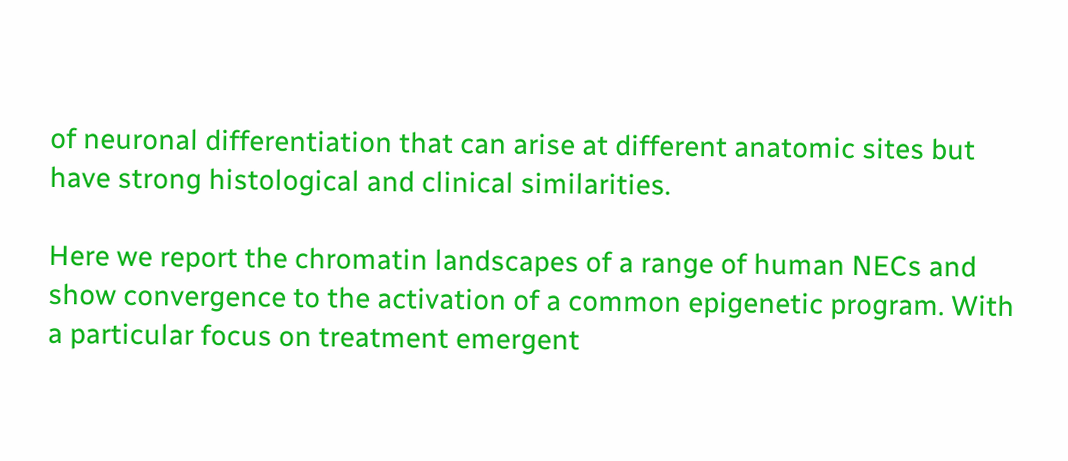of neuronal differentiation that can arise at different anatomic sites but have strong histological and clinical similarities.

Here we report the chromatin landscapes of a range of human NECs and show convergence to the activation of a common epigenetic program. With a particular focus on treatment emergent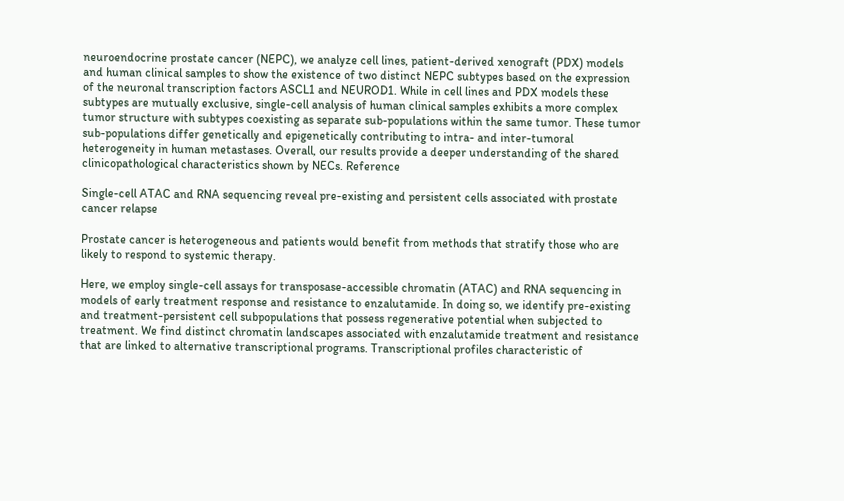neuroendocrine prostate cancer (NEPC), we analyze cell lines, patient-derived xenograft (PDX) models and human clinical samples to show the existence of two distinct NEPC subtypes based on the expression of the neuronal transcription factors ASCL1 and NEUROD1. While in cell lines and PDX models these subtypes are mutually exclusive, single-cell analysis of human clinical samples exhibits a more complex tumor structure with subtypes coexisting as separate sub-populations within the same tumor. These tumor sub-populations differ genetically and epigenetically contributing to intra- and inter-tumoral heterogeneity in human metastases. Overall, our results provide a deeper understanding of the shared clinicopathological characteristics shown by NECs. Reference

Single-cell ATAC and RNA sequencing reveal pre-existing and persistent cells associated with prostate cancer relapse

Prostate cancer is heterogeneous and patients would benefit from methods that stratify those who are likely to respond to systemic therapy.

Here, we employ single-cell assays for transposase-accessible chromatin (ATAC) and RNA sequencing in models of early treatment response and resistance to enzalutamide. In doing so, we identify pre-existing and treatment-persistent cell subpopulations that possess regenerative potential when subjected to treatment. We find distinct chromatin landscapes associated with enzalutamide treatment and resistance that are linked to alternative transcriptional programs. Transcriptional profiles characteristic of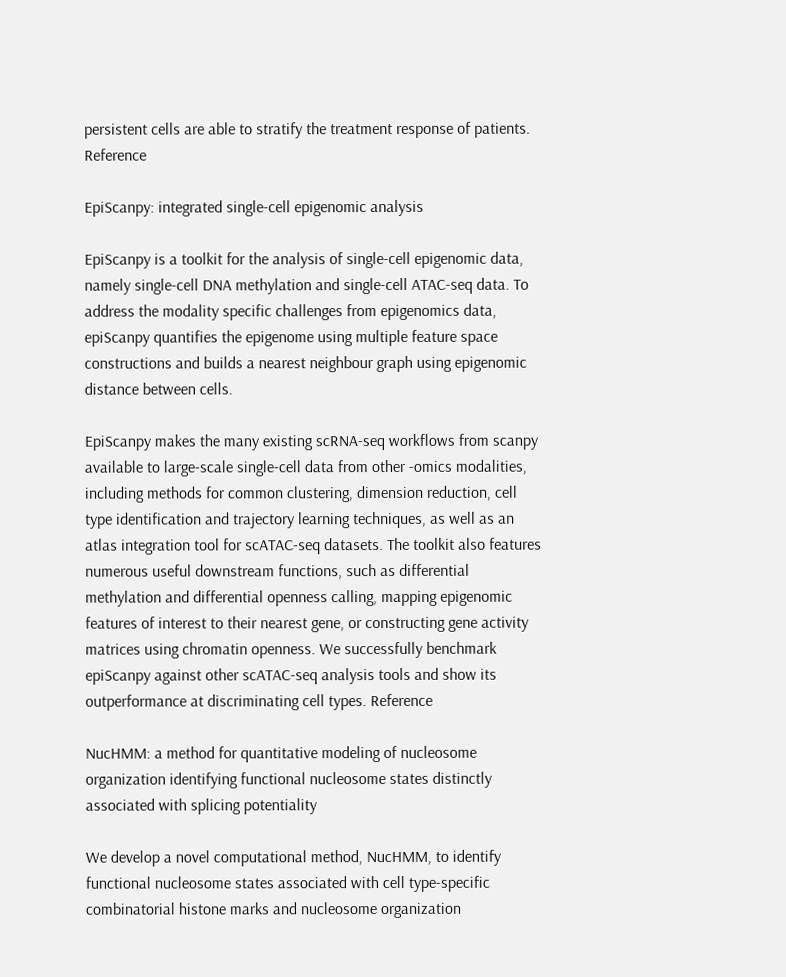persistent cells are able to stratify the treatment response of patients. Reference

EpiScanpy: integrated single-cell epigenomic analysis

EpiScanpy is a toolkit for the analysis of single-cell epigenomic data, namely single-cell DNA methylation and single-cell ATAC-seq data. To address the modality specific challenges from epigenomics data, epiScanpy quantifies the epigenome using multiple feature space constructions and builds a nearest neighbour graph using epigenomic distance between cells.

EpiScanpy makes the many existing scRNA-seq workflows from scanpy available to large-scale single-cell data from other -omics modalities, including methods for common clustering, dimension reduction, cell type identification and trajectory learning techniques, as well as an atlas integration tool for scATAC-seq datasets. The toolkit also features numerous useful downstream functions, such as differential methylation and differential openness calling, mapping epigenomic features of interest to their nearest gene, or constructing gene activity matrices using chromatin openness. We successfully benchmark epiScanpy against other scATAC-seq analysis tools and show its outperformance at discriminating cell types. Reference

NucHMM: a method for quantitative modeling of nucleosome organization identifying functional nucleosome states distinctly associated with splicing potentiality

We develop a novel computational method, NucHMM, to identify functional nucleosome states associated with cell type-specific combinatorial histone marks and nucleosome organization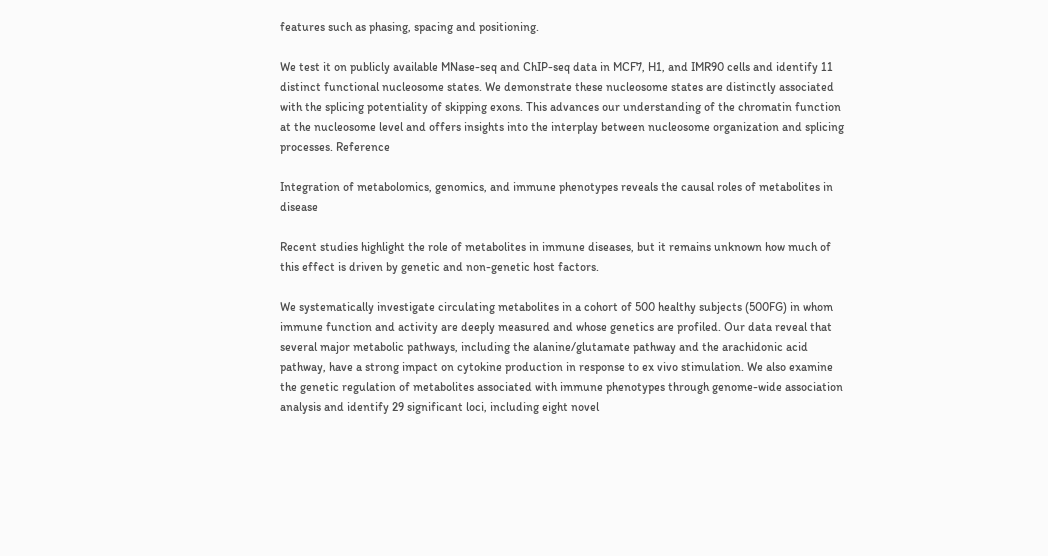features such as phasing, spacing and positioning.

We test it on publicly available MNase-seq and ChIP-seq data in MCF7, H1, and IMR90 cells and identify 11 distinct functional nucleosome states. We demonstrate these nucleosome states are distinctly associated with the splicing potentiality of skipping exons. This advances our understanding of the chromatin function at the nucleosome level and offers insights into the interplay between nucleosome organization and splicing processes. Reference

Integration of metabolomics, genomics, and immune phenotypes reveals the causal roles of metabolites in disease

Recent studies highlight the role of metabolites in immune diseases, but it remains unknown how much of this effect is driven by genetic and non-genetic host factors.

We systematically investigate circulating metabolites in a cohort of 500 healthy subjects (500FG) in whom immune function and activity are deeply measured and whose genetics are profiled. Our data reveal that several major metabolic pathways, including the alanine/glutamate pathway and the arachidonic acid pathway, have a strong impact on cytokine production in response to ex vivo stimulation. We also examine the genetic regulation of metabolites associated with immune phenotypes through genome-wide association analysis and identify 29 significant loci, including eight novel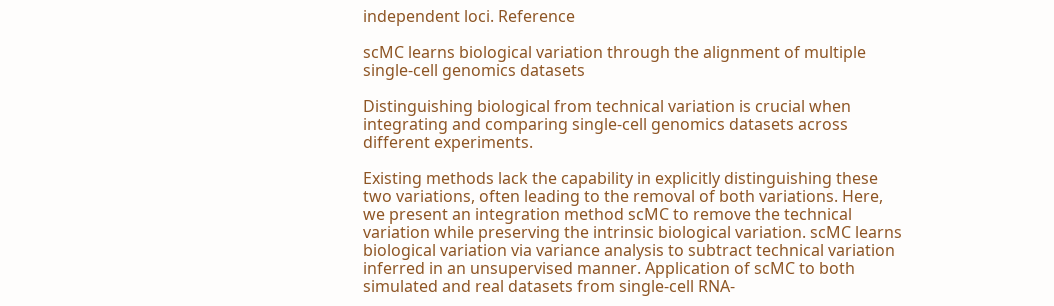independent loci. Reference

scMC learns biological variation through the alignment of multiple single-cell genomics datasets

Distinguishing biological from technical variation is crucial when integrating and comparing single-cell genomics datasets across different experiments.

Existing methods lack the capability in explicitly distinguishing these two variations, often leading to the removal of both variations. Here, we present an integration method scMC to remove the technical variation while preserving the intrinsic biological variation. scMC learns biological variation via variance analysis to subtract technical variation inferred in an unsupervised manner. Application of scMC to both simulated and real datasets from single-cell RNA-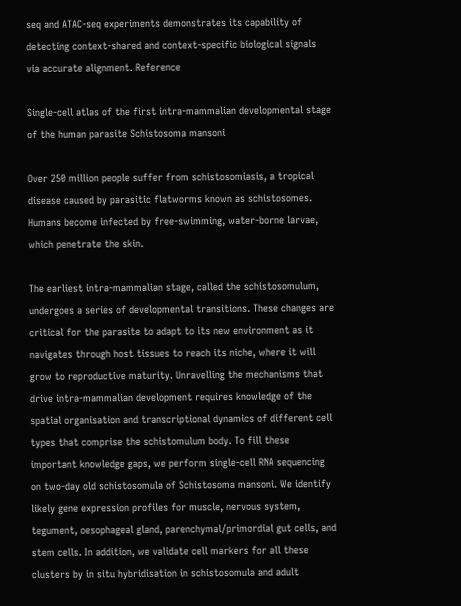seq and ATAC-seq experiments demonstrates its capability of detecting context-shared and context-specific biological signals via accurate alignment. Reference

Single-cell atlas of the first intra-mammalian developmental stage of the human parasite Schistosoma mansoni

Over 250 million people suffer from schistosomiasis, a tropical disease caused by parasitic flatworms known as schistosomes. Humans become infected by free-swimming, water-borne larvae, which penetrate the skin.

The earliest intra-mammalian stage, called the schistosomulum, undergoes a series of developmental transitions. These changes are critical for the parasite to adapt to its new environment as it navigates through host tissues to reach its niche, where it will grow to reproductive maturity. Unravelling the mechanisms that drive intra-mammalian development requires knowledge of the spatial organisation and transcriptional dynamics of different cell types that comprise the schistomulum body. To fill these important knowledge gaps, we perform single-cell RNA sequencing on two-day old schistosomula of Schistosoma mansoni. We identify likely gene expression profiles for muscle, nervous system, tegument, oesophageal gland, parenchymal/primordial gut cells, and stem cells. In addition, we validate cell markers for all these clusters by in situ hybridisation in schistosomula and adult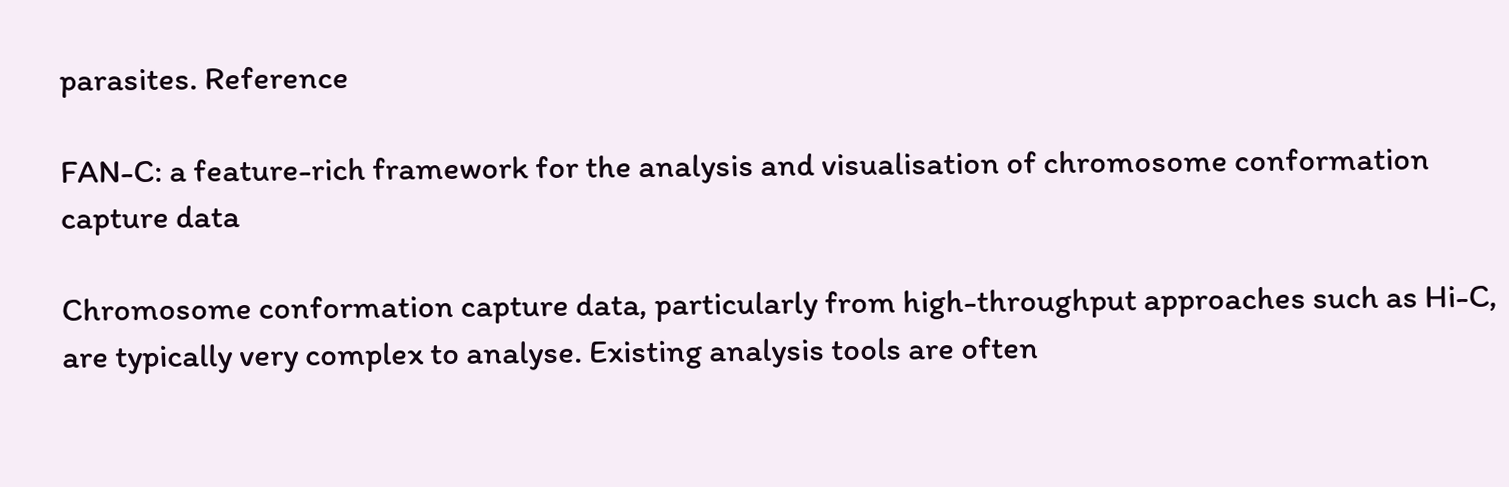parasites. Reference

FAN-C: a feature-rich framework for the analysis and visualisation of chromosome conformation capture data

Chromosome conformation capture data, particularly from high-throughput approaches such as Hi-C, are typically very complex to analyse. Existing analysis tools are often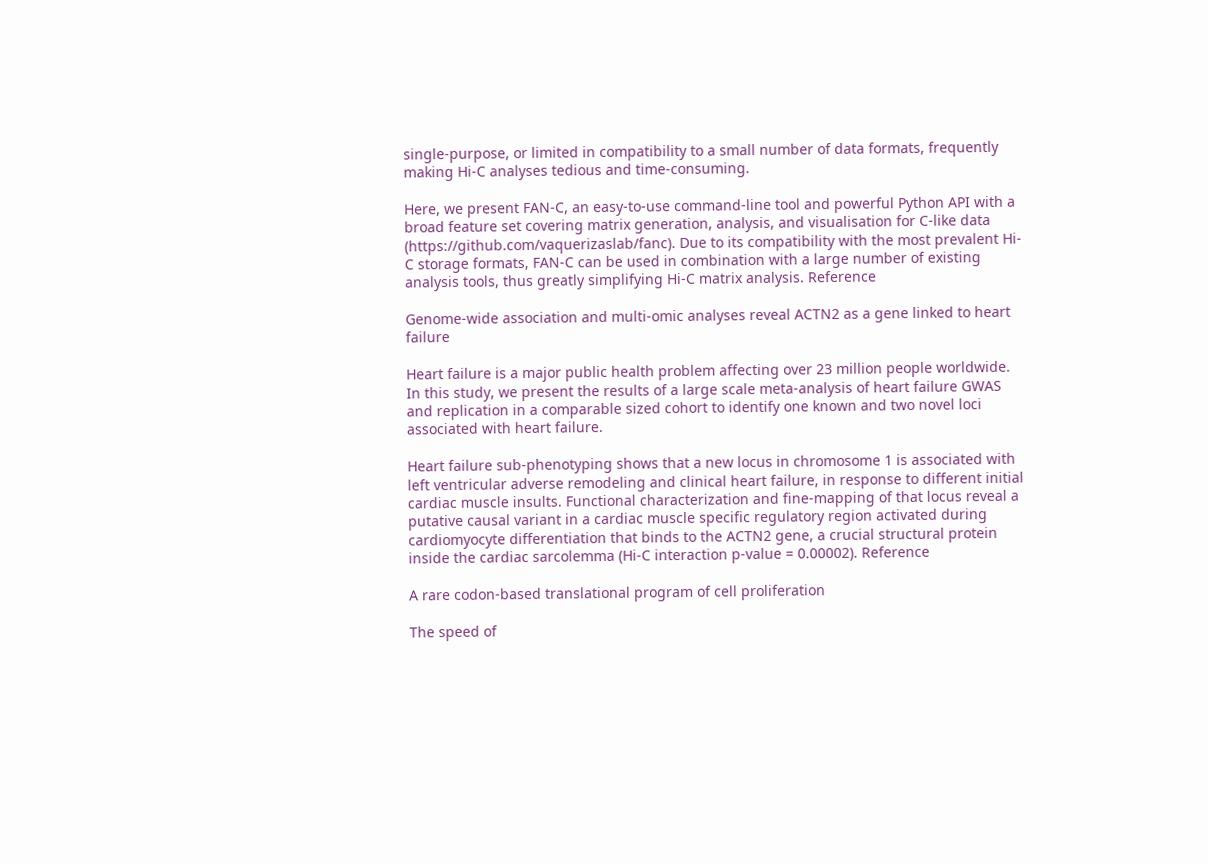single-purpose, or limited in compatibility to a small number of data formats, frequently making Hi-C analyses tedious and time-consuming.

Here, we present FAN-C, an easy-to-use command-line tool and powerful Python API with a broad feature set covering matrix generation, analysis, and visualisation for C-like data (https://github.com/vaquerizaslab/fanc). Due to its compatibility with the most prevalent Hi-C storage formats, FAN-C can be used in combination with a large number of existing analysis tools, thus greatly simplifying Hi-C matrix analysis. Reference

Genome-wide association and multi-omic analyses reveal ACTN2 as a gene linked to heart failure

Heart failure is a major public health problem affecting over 23 million people worldwide. In this study, we present the results of a large scale meta-analysis of heart failure GWAS and replication in a comparable sized cohort to identify one known and two novel loci associated with heart failure.

Heart failure sub-phenotyping shows that a new locus in chromosome 1 is associated with left ventricular adverse remodeling and clinical heart failure, in response to different initial cardiac muscle insults. Functional characterization and fine-mapping of that locus reveal a putative causal variant in a cardiac muscle specific regulatory region activated during cardiomyocyte differentiation that binds to the ACTN2 gene, a crucial structural protein inside the cardiac sarcolemma (Hi-C interaction p-value = 0.00002). Reference

A rare codon-based translational program of cell proliferation

The speed of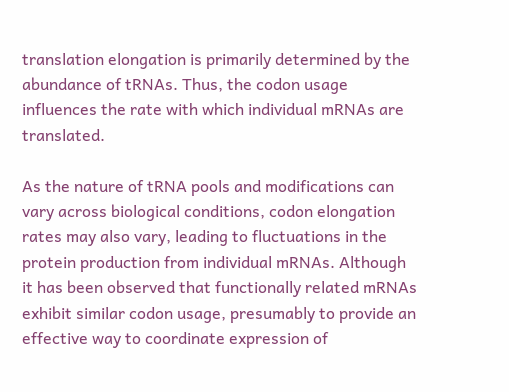translation elongation is primarily determined by the abundance of tRNAs. Thus, the codon usage influences the rate with which individual mRNAs are translated.

As the nature of tRNA pools and modifications can vary across biological conditions, codon elongation rates may also vary, leading to fluctuations in the protein production from individual mRNAs. Although it has been observed that functionally related mRNAs exhibit similar codon usage, presumably to provide an effective way to coordinate expression of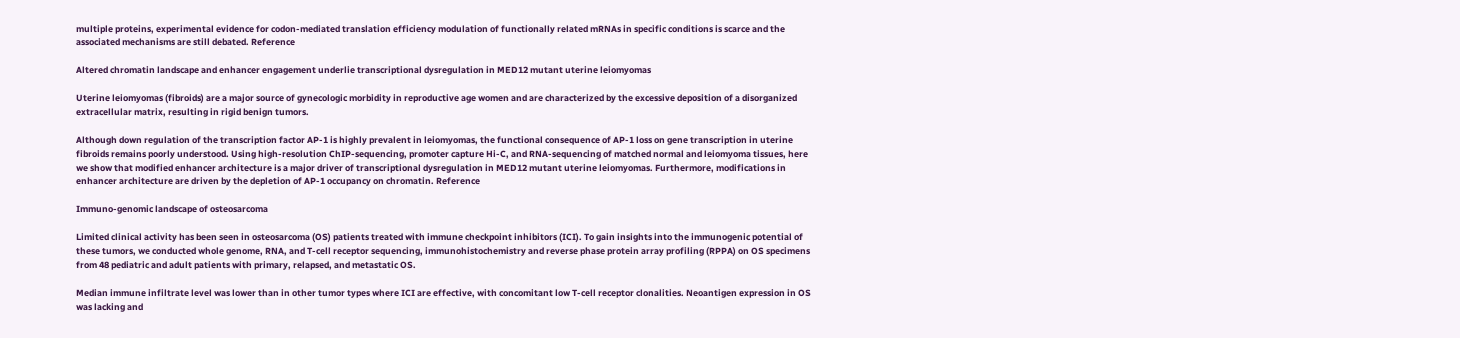multiple proteins, experimental evidence for codon-mediated translation efficiency modulation of functionally related mRNAs in specific conditions is scarce and the associated mechanisms are still debated. Reference

Altered chromatin landscape and enhancer engagement underlie transcriptional dysregulation in MED12 mutant uterine leiomyomas

Uterine leiomyomas (fibroids) are a major source of gynecologic morbidity in reproductive age women and are characterized by the excessive deposition of a disorganized extracellular matrix, resulting in rigid benign tumors.

Although down regulation of the transcription factor AP-1 is highly prevalent in leiomyomas, the functional consequence of AP-1 loss on gene transcription in uterine fibroids remains poorly understood. Using high-resolution ChIP-sequencing, promoter capture Hi-C, and RNA-sequencing of matched normal and leiomyoma tissues, here we show that modified enhancer architecture is a major driver of transcriptional dysregulation in MED12 mutant uterine leiomyomas. Furthermore, modifications in enhancer architecture are driven by the depletion of AP-1 occupancy on chromatin. Reference

Immuno-genomic landscape of osteosarcoma

Limited clinical activity has been seen in osteosarcoma (OS) patients treated with immune checkpoint inhibitors (ICI). To gain insights into the immunogenic potential of these tumors, we conducted whole genome, RNA, and T-cell receptor sequencing, immunohistochemistry and reverse phase protein array profiling (RPPA) on OS specimens from 48 pediatric and adult patients with primary, relapsed, and metastatic OS.

Median immune infiltrate level was lower than in other tumor types where ICI are effective, with concomitant low T-cell receptor clonalities. Neoantigen expression in OS was lacking and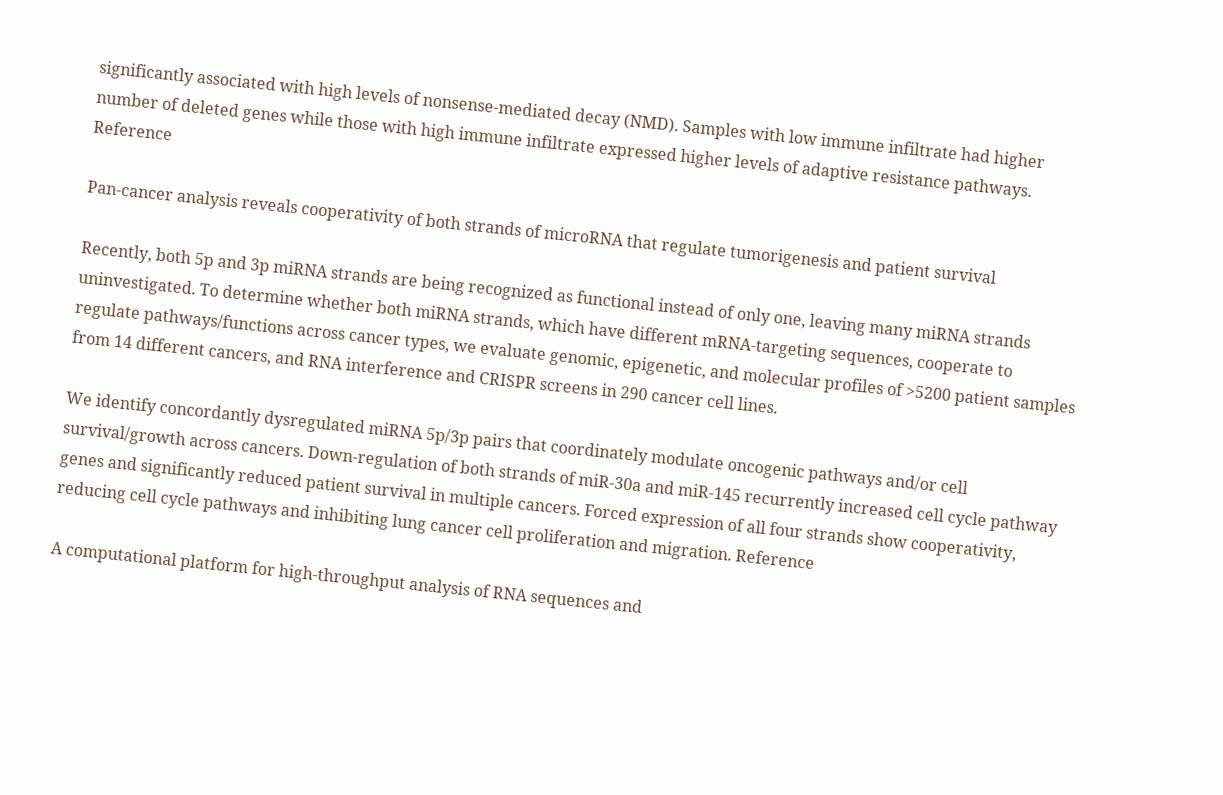significantly associated with high levels of nonsense-mediated decay (NMD). Samples with low immune infiltrate had higher number of deleted genes while those with high immune infiltrate expressed higher levels of adaptive resistance pathways. Reference

Pan-cancer analysis reveals cooperativity of both strands of microRNA that regulate tumorigenesis and patient survival

Recently, both 5p and 3p miRNA strands are being recognized as functional instead of only one, leaving many miRNA strands uninvestigated. To determine whether both miRNA strands, which have different mRNA-targeting sequences, cooperate to regulate pathways/functions across cancer types, we evaluate genomic, epigenetic, and molecular profiles of >5200 patient samples from 14 different cancers, and RNA interference and CRISPR screens in 290 cancer cell lines.

We identify concordantly dysregulated miRNA 5p/3p pairs that coordinately modulate oncogenic pathways and/or cell survival/growth across cancers. Down-regulation of both strands of miR-30a and miR-145 recurrently increased cell cycle pathway genes and significantly reduced patient survival in multiple cancers. Forced expression of all four strands show cooperativity, reducing cell cycle pathways and inhibiting lung cancer cell proliferation and migration. Reference

A computational platform for high-throughput analysis of RNA sequences and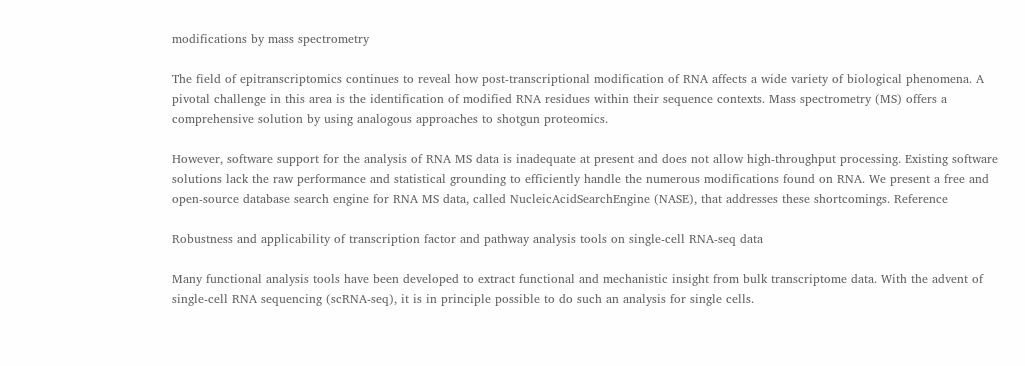modifications by mass spectrometry

The field of epitranscriptomics continues to reveal how post-transcriptional modification of RNA affects a wide variety of biological phenomena. A pivotal challenge in this area is the identification of modified RNA residues within their sequence contexts. Mass spectrometry (MS) offers a comprehensive solution by using analogous approaches to shotgun proteomics.

However, software support for the analysis of RNA MS data is inadequate at present and does not allow high-throughput processing. Existing software solutions lack the raw performance and statistical grounding to efficiently handle the numerous modifications found on RNA. We present a free and open-source database search engine for RNA MS data, called NucleicAcidSearchEngine (NASE), that addresses these shortcomings. Reference

Robustness and applicability of transcription factor and pathway analysis tools on single-cell RNA-seq data

Many functional analysis tools have been developed to extract functional and mechanistic insight from bulk transcriptome data. With the advent of single-cell RNA sequencing (scRNA-seq), it is in principle possible to do such an analysis for single cells.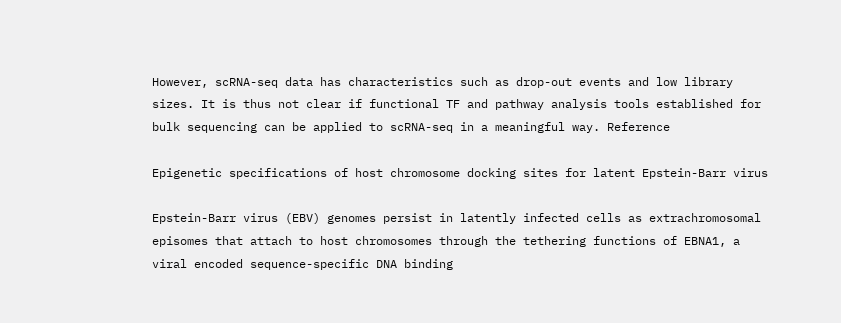However, scRNA-seq data has characteristics such as drop-out events and low library sizes. It is thus not clear if functional TF and pathway analysis tools established for bulk sequencing can be applied to scRNA-seq in a meaningful way. Reference

Epigenetic specifications of host chromosome docking sites for latent Epstein-Barr virus

Epstein-Barr virus (EBV) genomes persist in latently infected cells as extrachromosomal episomes that attach to host chromosomes through the tethering functions of EBNA1, a viral encoded sequence-specific DNA binding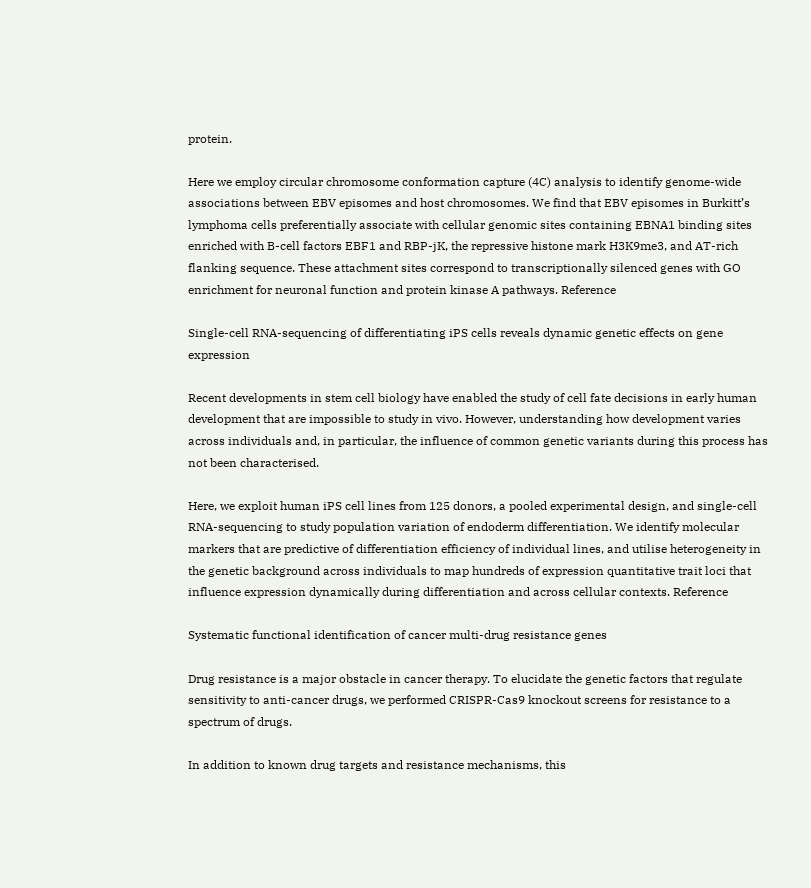protein.

Here we employ circular chromosome conformation capture (4C) analysis to identify genome-wide associations between EBV episomes and host chromosomes. We find that EBV episomes in Burkitt’s lymphoma cells preferentially associate with cellular genomic sites containing EBNA1 binding sites enriched with B-cell factors EBF1 and RBP-jK, the repressive histone mark H3K9me3, and AT-rich flanking sequence. These attachment sites correspond to transcriptionally silenced genes with GO enrichment for neuronal function and protein kinase A pathways. Reference

Single-cell RNA-sequencing of differentiating iPS cells reveals dynamic genetic effects on gene expression

Recent developments in stem cell biology have enabled the study of cell fate decisions in early human development that are impossible to study in vivo. However, understanding how development varies across individuals and, in particular, the influence of common genetic variants during this process has not been characterised.

Here, we exploit human iPS cell lines from 125 donors, a pooled experimental design, and single-cell RNA-sequencing to study population variation of endoderm differentiation. We identify molecular markers that are predictive of differentiation efficiency of individual lines, and utilise heterogeneity in the genetic background across individuals to map hundreds of expression quantitative trait loci that influence expression dynamically during differentiation and across cellular contexts. Reference

Systematic functional identification of cancer multi-drug resistance genes

Drug resistance is a major obstacle in cancer therapy. To elucidate the genetic factors that regulate sensitivity to anti-cancer drugs, we performed CRISPR-Cas9 knockout screens for resistance to a spectrum of drugs.

In addition to known drug targets and resistance mechanisms, this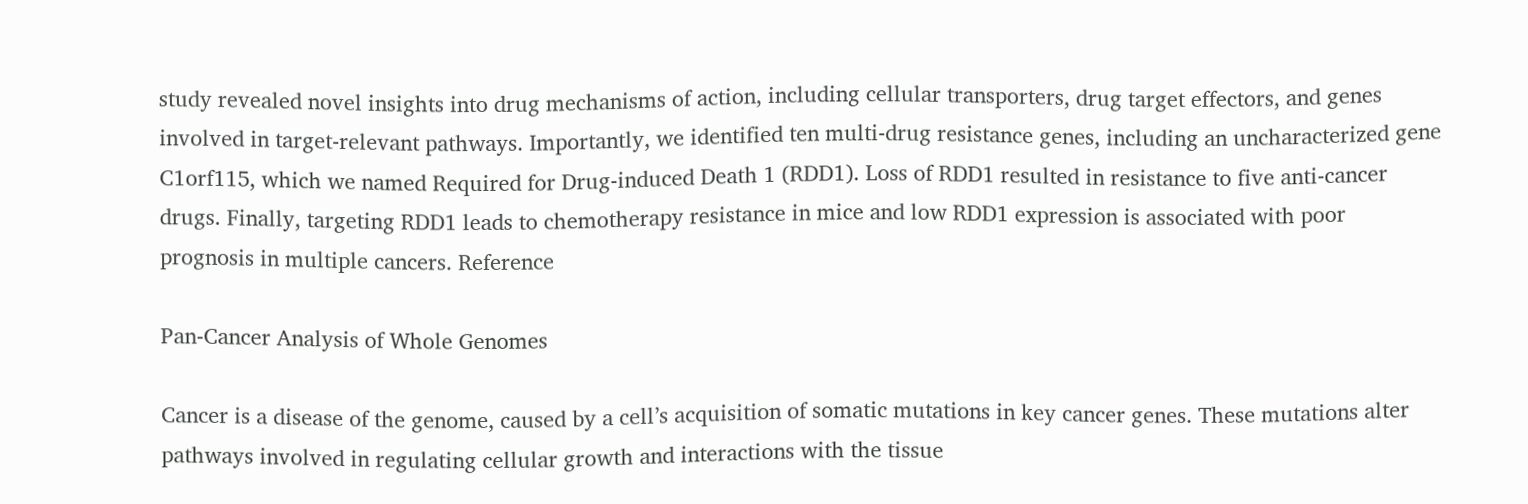study revealed novel insights into drug mechanisms of action, including cellular transporters, drug target effectors, and genes involved in target-relevant pathways. Importantly, we identified ten multi-drug resistance genes, including an uncharacterized gene C1orf115, which we named Required for Drug-induced Death 1 (RDD1). Loss of RDD1 resulted in resistance to five anti-cancer drugs. Finally, targeting RDD1 leads to chemotherapy resistance in mice and low RDD1 expression is associated with poor prognosis in multiple cancers. Reference

Pan-Cancer Analysis of Whole Genomes

Cancer is a disease of the genome, caused by a cell’s acquisition of somatic mutations in key cancer genes. These mutations alter pathways involved in regulating cellular growth and interactions with the tissue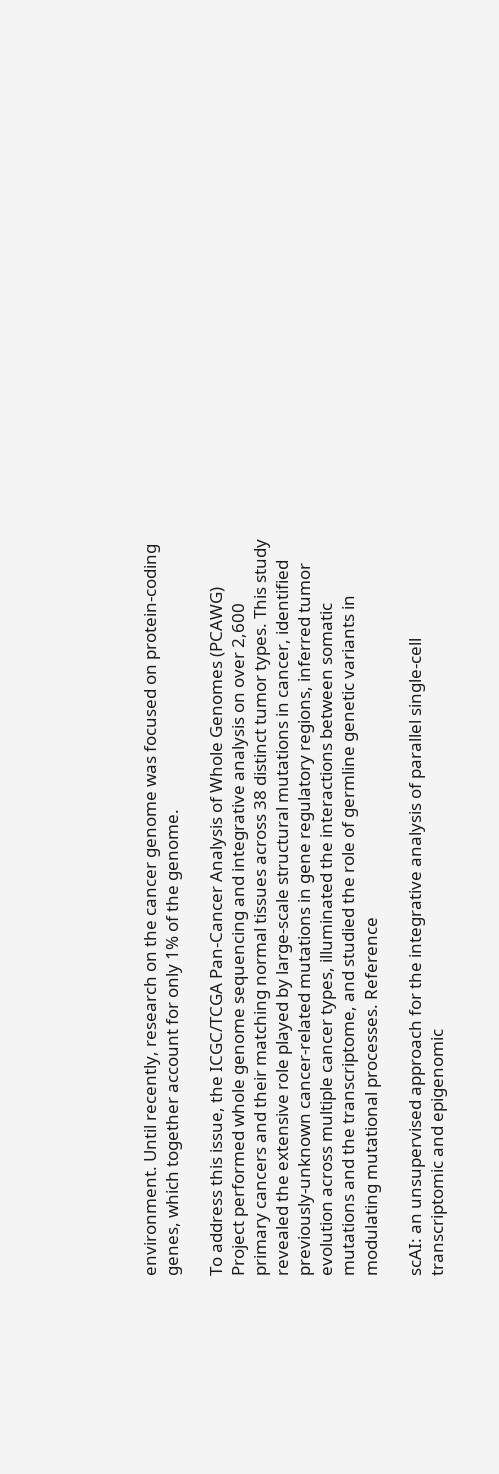environment. Until recently, research on the cancer genome was focused on protein-coding genes, which together account for only 1% of the genome.

To address this issue, the ICGC/TCGA Pan-Cancer Analysis of Whole Genomes (PCAWG) Project performed whole genome sequencing and integrative analysis on over 2,600 primary cancers and their matching normal tissues across 38 distinct tumor types. This study revealed the extensive role played by large-scale structural mutations in cancer, identified previously-unknown cancer-related mutations in gene regulatory regions, inferred tumor evolution across multiple cancer types, illuminated the interactions between somatic mutations and the transcriptome, and studied the role of germline genetic variants in modulating mutational processes. Reference

scAI: an unsupervised approach for the integrative analysis of parallel single-cell transcriptomic and epigenomic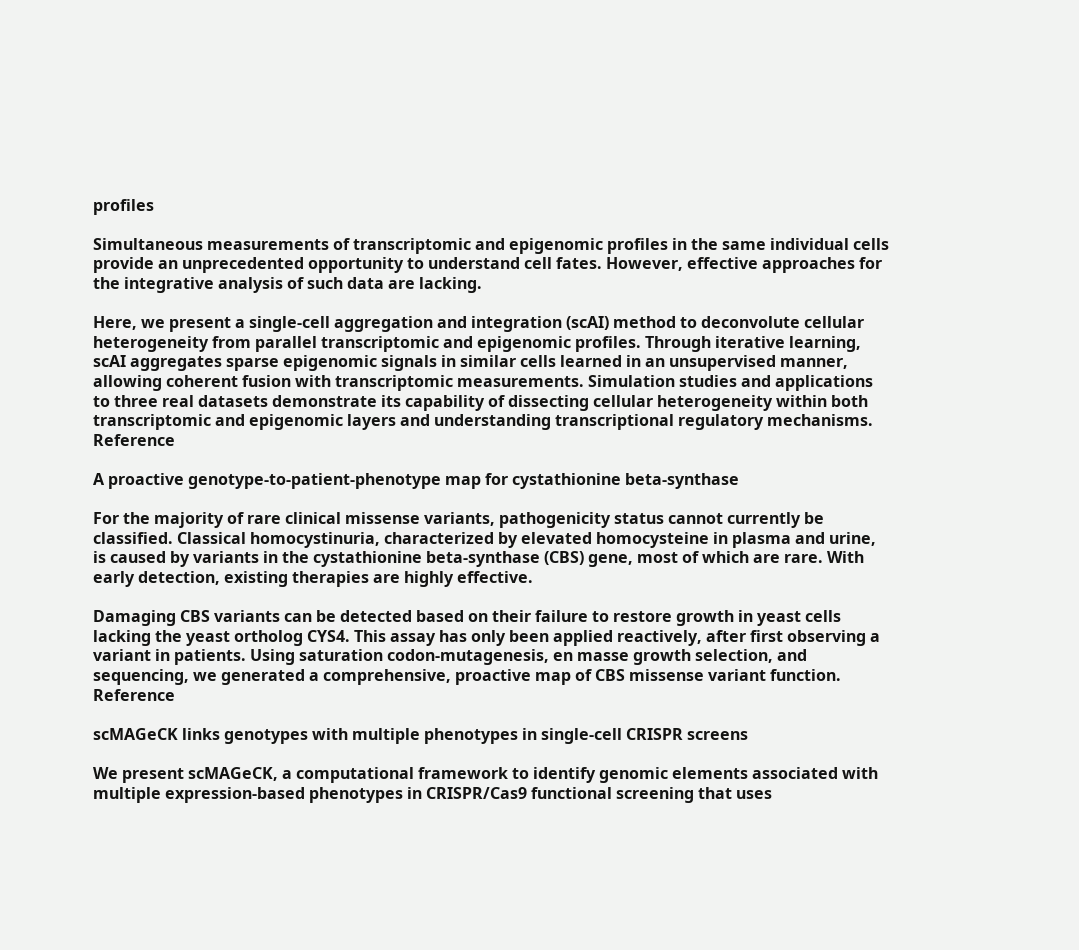profiles

Simultaneous measurements of transcriptomic and epigenomic profiles in the same individual cells provide an unprecedented opportunity to understand cell fates. However, effective approaches for the integrative analysis of such data are lacking.

Here, we present a single-cell aggregation and integration (scAI) method to deconvolute cellular heterogeneity from parallel transcriptomic and epigenomic profiles. Through iterative learning, scAI aggregates sparse epigenomic signals in similar cells learned in an unsupervised manner, allowing coherent fusion with transcriptomic measurements. Simulation studies and applications to three real datasets demonstrate its capability of dissecting cellular heterogeneity within both transcriptomic and epigenomic layers and understanding transcriptional regulatory mechanisms. Reference

A proactive genotype-to-patient-phenotype map for cystathionine beta-synthase

For the majority of rare clinical missense variants, pathogenicity status cannot currently be classified. Classical homocystinuria, characterized by elevated homocysteine in plasma and urine, is caused by variants in the cystathionine beta-synthase (CBS) gene, most of which are rare. With early detection, existing therapies are highly effective.

Damaging CBS variants can be detected based on their failure to restore growth in yeast cells lacking the yeast ortholog CYS4. This assay has only been applied reactively, after first observing a variant in patients. Using saturation codon-mutagenesis, en masse growth selection, and sequencing, we generated a comprehensive, proactive map of CBS missense variant function. Reference

scMAGeCK links genotypes with multiple phenotypes in single-cell CRISPR screens

We present scMAGeCK, a computational framework to identify genomic elements associated with multiple expression-based phenotypes in CRISPR/Cas9 functional screening that uses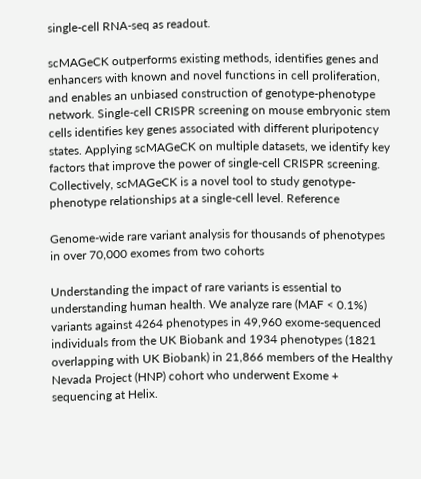single-cell RNA-seq as readout.

scMAGeCK outperforms existing methods, identifies genes and enhancers with known and novel functions in cell proliferation, and enables an unbiased construction of genotype-phenotype network. Single-cell CRISPR screening on mouse embryonic stem cells identifies key genes associated with different pluripotency states. Applying scMAGeCK on multiple datasets, we identify key factors that improve the power of single-cell CRISPR screening. Collectively, scMAGeCK is a novel tool to study genotype-phenotype relationships at a single-cell level. Reference

Genome-wide rare variant analysis for thousands of phenotypes in over 70,000 exomes from two cohorts

Understanding the impact of rare variants is essential to understanding human health. We analyze rare (MAF < 0.1%) variants against 4264 phenotypes in 49,960 exome-sequenced individuals from the UK Biobank and 1934 phenotypes (1821 overlapping with UK Biobank) in 21,866 members of the Healthy Nevada Project (HNP) cohort who underwent Exome + sequencing at Helix.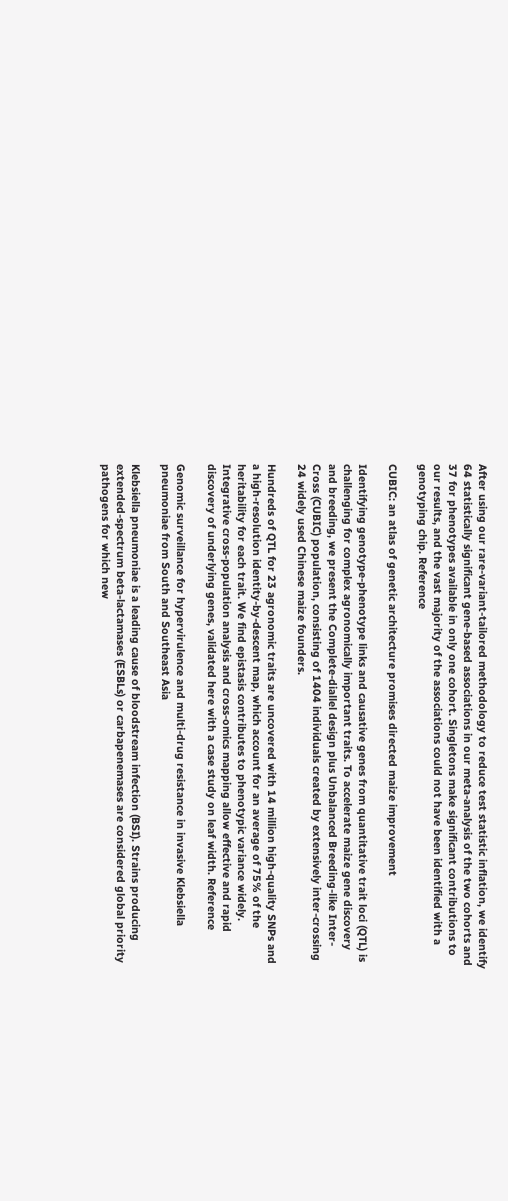After using our rare-variant-tailored methodology to reduce test statistic inflation, we identify 64 statistically significant gene-based associations in our meta-analysis of the two cohorts and 37 for phenotypes available in only one cohort. Singletons make significant contributions to our results, and the vast majority of the associations could not have been identified with a genotyping chip. Reference

CUBIC: an atlas of genetic architecture promises directed maize improvement

Identifying genotype-phenotype links and causative genes from quantitative trait loci (QTL) is challenging for complex agronomically important traits. To accelerate maize gene discovery and breeding, we present the Complete-diallel design plus Unbalanced Breeding-like Inter-Cross (CUBIC) population, consisting of 1404 individuals created by extensively inter-crossing 24 widely used Chinese maize founders.

Hundreds of QTL for 23 agronomic traits are uncovered with 14 million high-quality SNPs and a high-resolution identity-by-descent map, which account for an average of 75% of the heritability for each trait. We find epistasis contributes to phenotypic variance widely. Integrative cross-population analysis and cross-omics mapping allow effective and rapid discovery of underlying genes, validated here with a case study on leaf width. Reference

Genomic surveillance for hypervirulence and multi-drug resistance in invasive Klebsiella pneumoniae from South and Southeast Asia

Klebsiella pneumoniae is a leading cause of bloodstream infection (BSI). Strains producing extended-spectrum beta-lactamases (ESBLs) or carbapenemases are considered global priority pathogens for which new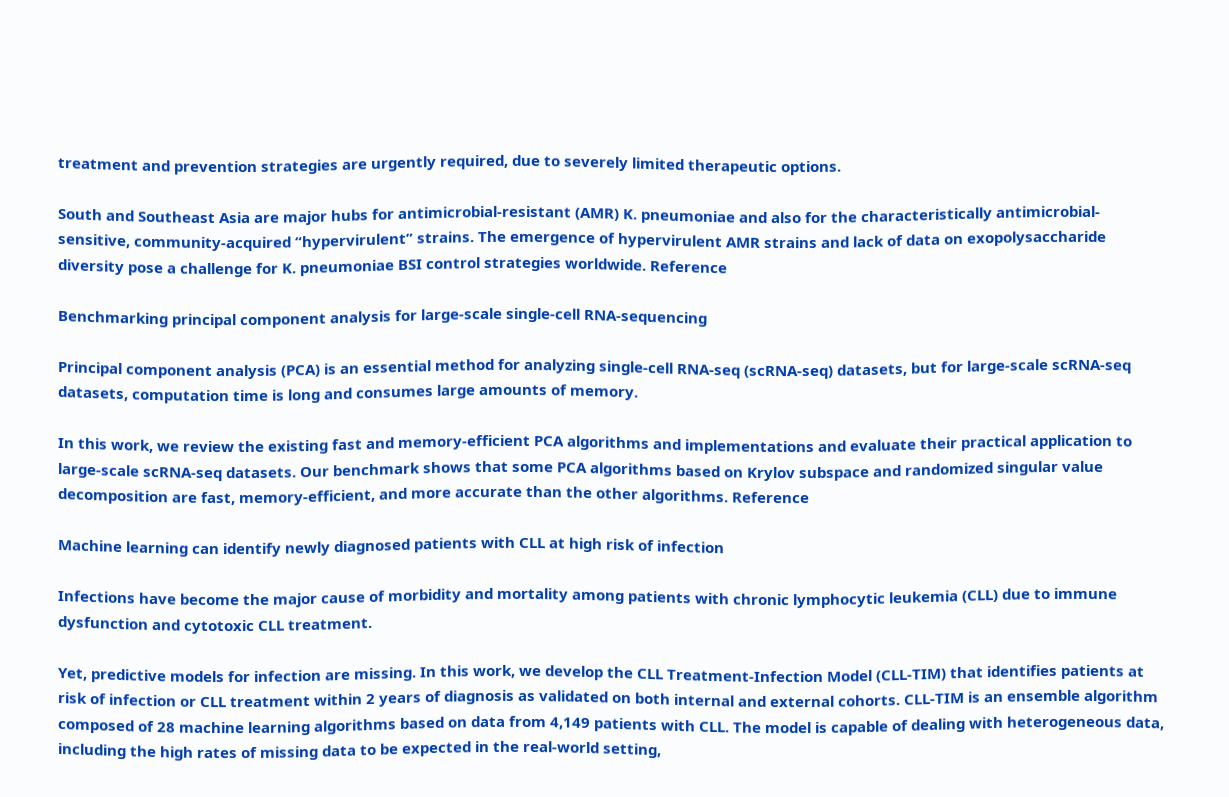treatment and prevention strategies are urgently required, due to severely limited therapeutic options.

South and Southeast Asia are major hubs for antimicrobial-resistant (AMR) K. pneumoniae and also for the characteristically antimicrobial-sensitive, community-acquired “hypervirulent” strains. The emergence of hypervirulent AMR strains and lack of data on exopolysaccharide diversity pose a challenge for K. pneumoniae BSI control strategies worldwide. Reference

Benchmarking principal component analysis for large-scale single-cell RNA-sequencing

Principal component analysis (PCA) is an essential method for analyzing single-cell RNA-seq (scRNA-seq) datasets, but for large-scale scRNA-seq datasets, computation time is long and consumes large amounts of memory.

In this work, we review the existing fast and memory-efficient PCA algorithms and implementations and evaluate their practical application to large-scale scRNA-seq datasets. Our benchmark shows that some PCA algorithms based on Krylov subspace and randomized singular value decomposition are fast, memory-efficient, and more accurate than the other algorithms. Reference

Machine learning can identify newly diagnosed patients with CLL at high risk of infection

Infections have become the major cause of morbidity and mortality among patients with chronic lymphocytic leukemia (CLL) due to immune dysfunction and cytotoxic CLL treatment.

Yet, predictive models for infection are missing. In this work, we develop the CLL Treatment-Infection Model (CLL-TIM) that identifies patients at risk of infection or CLL treatment within 2 years of diagnosis as validated on both internal and external cohorts. CLL-TIM is an ensemble algorithm composed of 28 machine learning algorithms based on data from 4,149 patients with CLL. The model is capable of dealing with heterogeneous data, including the high rates of missing data to be expected in the real-world setting,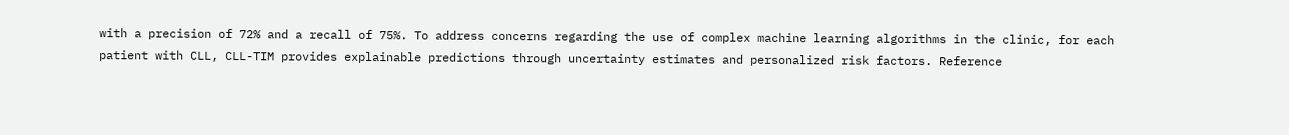with a precision of 72% and a recall of 75%. To address concerns regarding the use of complex machine learning algorithms in the clinic, for each patient with CLL, CLL-TIM provides explainable predictions through uncertainty estimates and personalized risk factors. Reference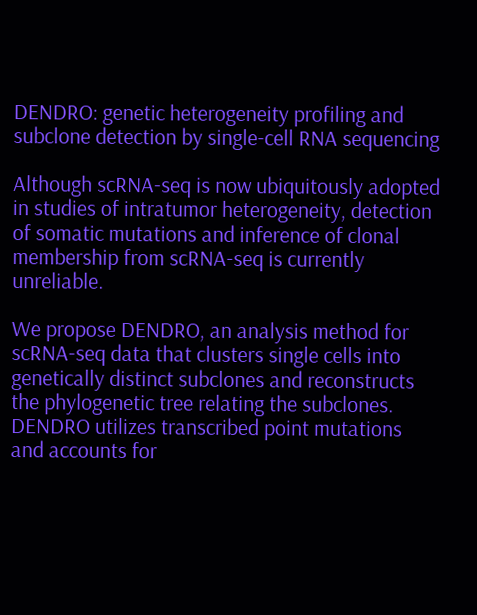DENDRO: genetic heterogeneity profiling and subclone detection by single-cell RNA sequencing

Although scRNA-seq is now ubiquitously adopted in studies of intratumor heterogeneity, detection of somatic mutations and inference of clonal membership from scRNA-seq is currently unreliable.

We propose DENDRO, an analysis method for scRNA-seq data that clusters single cells into genetically distinct subclones and reconstructs the phylogenetic tree relating the subclones. DENDRO utilizes transcribed point mutations and accounts for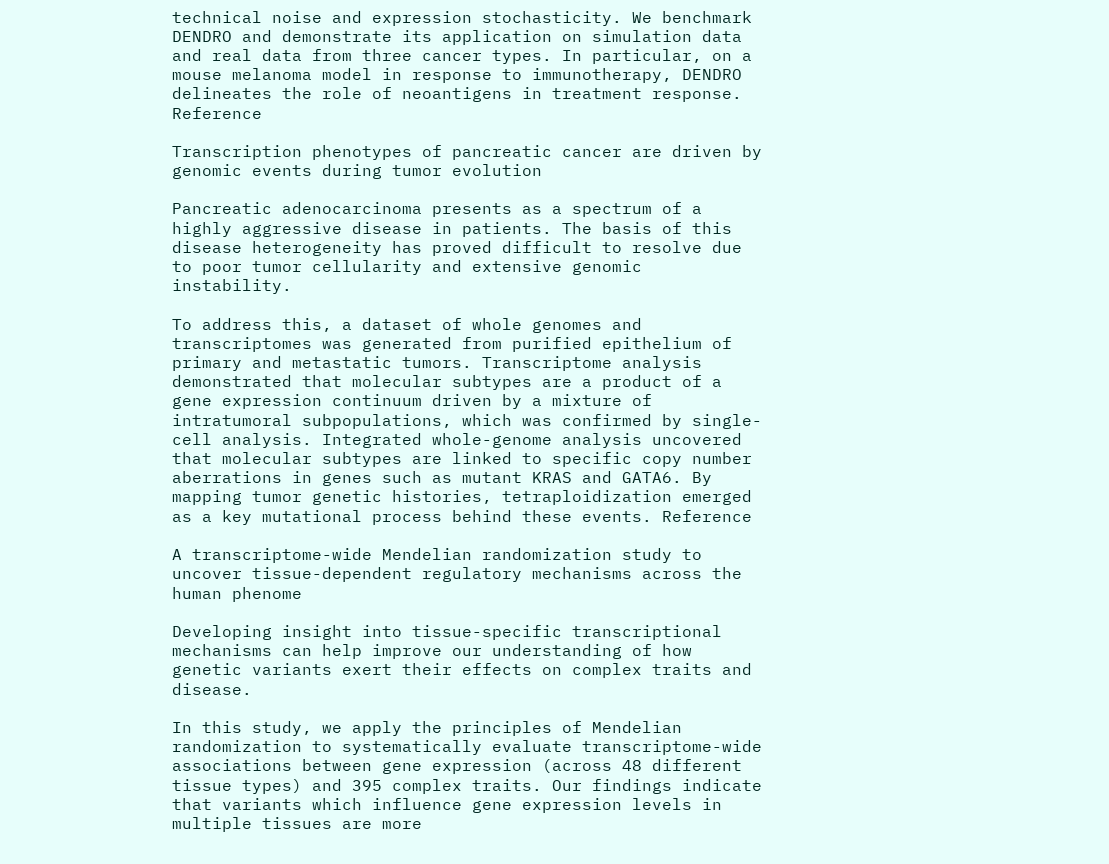technical noise and expression stochasticity. We benchmark DENDRO and demonstrate its application on simulation data and real data from three cancer types. In particular, on a mouse melanoma model in response to immunotherapy, DENDRO delineates the role of neoantigens in treatment response. Reference

Transcription phenotypes of pancreatic cancer are driven by genomic events during tumor evolution

Pancreatic adenocarcinoma presents as a spectrum of a highly aggressive disease in patients. The basis of this disease heterogeneity has proved difficult to resolve due to poor tumor cellularity and extensive genomic instability.

To address this, a dataset of whole genomes and transcriptomes was generated from purified epithelium of primary and metastatic tumors. Transcriptome analysis demonstrated that molecular subtypes are a product of a gene expression continuum driven by a mixture of intratumoral subpopulations, which was confirmed by single-cell analysis. Integrated whole-genome analysis uncovered that molecular subtypes are linked to specific copy number aberrations in genes such as mutant KRAS and GATA6. By mapping tumor genetic histories, tetraploidization emerged as a key mutational process behind these events. Reference

A transcriptome-wide Mendelian randomization study to uncover tissue-dependent regulatory mechanisms across the human phenome

Developing insight into tissue-specific transcriptional mechanisms can help improve our understanding of how genetic variants exert their effects on complex traits and disease.

In this study, we apply the principles of Mendelian randomization to systematically evaluate transcriptome-wide associations between gene expression (across 48 different tissue types) and 395 complex traits. Our findings indicate that variants which influence gene expression levels in multiple tissues are more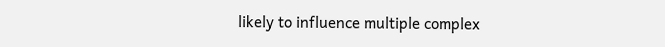likely to influence multiple complex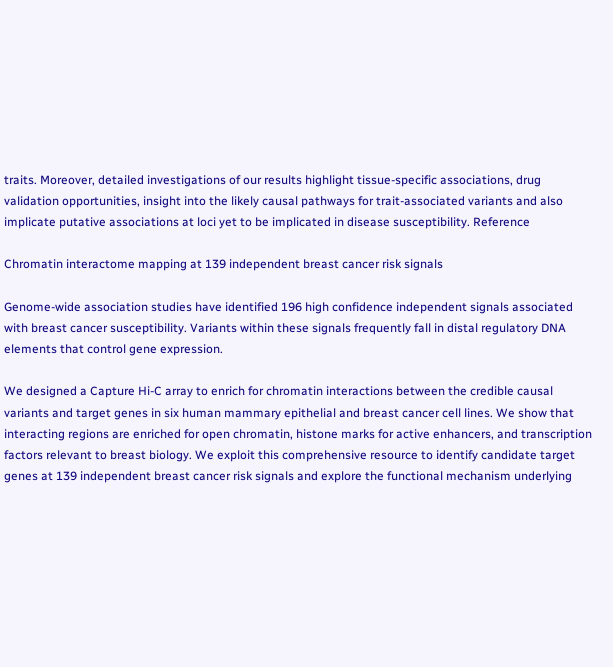traits. Moreover, detailed investigations of our results highlight tissue-specific associations, drug validation opportunities, insight into the likely causal pathways for trait-associated variants and also implicate putative associations at loci yet to be implicated in disease susceptibility. Reference

Chromatin interactome mapping at 139 independent breast cancer risk signals

Genome-wide association studies have identified 196 high confidence independent signals associated with breast cancer susceptibility. Variants within these signals frequently fall in distal regulatory DNA elements that control gene expression.

We designed a Capture Hi-C array to enrich for chromatin interactions between the credible causal variants and target genes in six human mammary epithelial and breast cancer cell lines. We show that interacting regions are enriched for open chromatin, histone marks for active enhancers, and transcription factors relevant to breast biology. We exploit this comprehensive resource to identify candidate target genes at 139 independent breast cancer risk signals and explore the functional mechanism underlying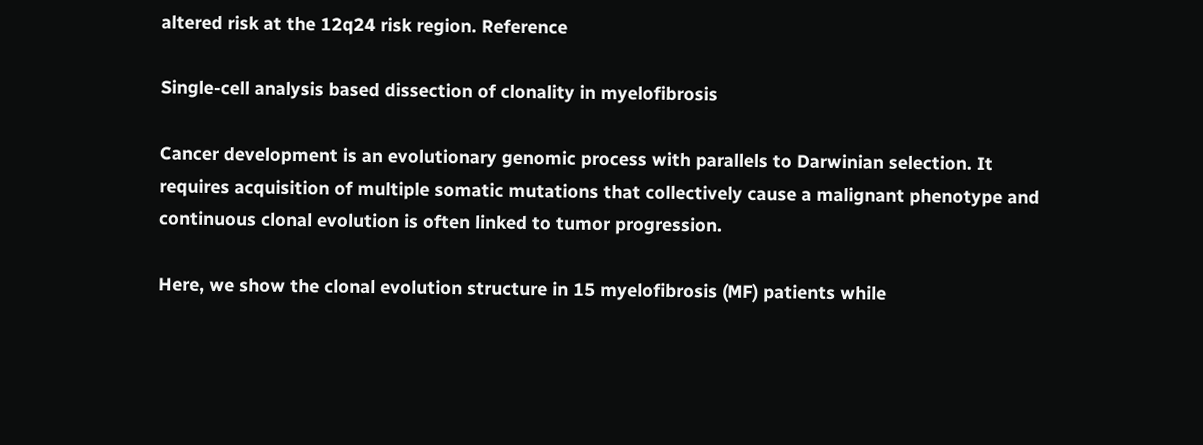altered risk at the 12q24 risk region. Reference

Single-cell analysis based dissection of clonality in myelofibrosis

Cancer development is an evolutionary genomic process with parallels to Darwinian selection. It requires acquisition of multiple somatic mutations that collectively cause a malignant phenotype and continuous clonal evolution is often linked to tumor progression.

Here, we show the clonal evolution structure in 15 myelofibrosis (MF) patients while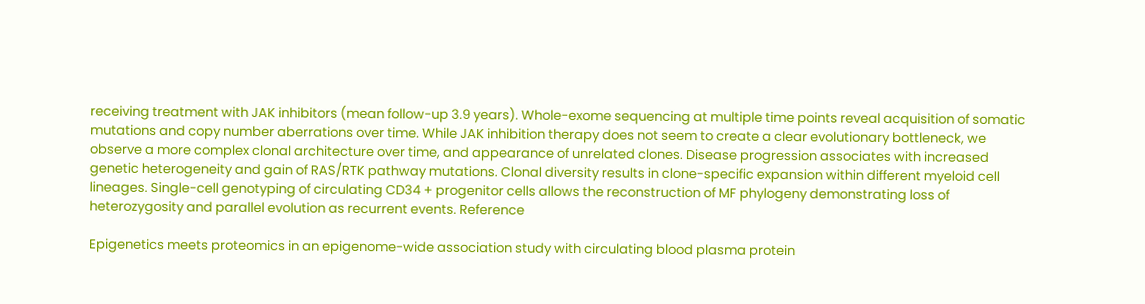receiving treatment with JAK inhibitors (mean follow-up 3.9 years). Whole-exome sequencing at multiple time points reveal acquisition of somatic mutations and copy number aberrations over time. While JAK inhibition therapy does not seem to create a clear evolutionary bottleneck, we observe a more complex clonal architecture over time, and appearance of unrelated clones. Disease progression associates with increased genetic heterogeneity and gain of RAS/RTK pathway mutations. Clonal diversity results in clone-specific expansion within different myeloid cell lineages. Single-cell genotyping of circulating CD34 + progenitor cells allows the reconstruction of MF phylogeny demonstrating loss of heterozygosity and parallel evolution as recurrent events. Reference

Epigenetics meets proteomics in an epigenome-wide association study with circulating blood plasma protein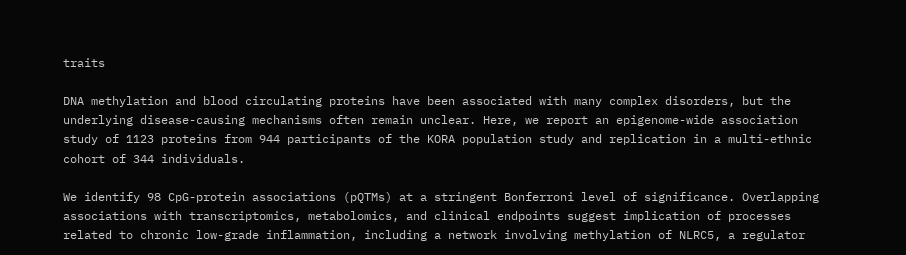traits

DNA methylation and blood circulating proteins have been associated with many complex disorders, but the underlying disease-causing mechanisms often remain unclear. Here, we report an epigenome-wide association study of 1123 proteins from 944 participants of the KORA population study and replication in a multi-ethnic cohort of 344 individuals.

We identify 98 CpG-protein associations (pQTMs) at a stringent Bonferroni level of significance. Overlapping associations with transcriptomics, metabolomics, and clinical endpoints suggest implication of processes related to chronic low-grade inflammation, including a network involving methylation of NLRC5, a regulator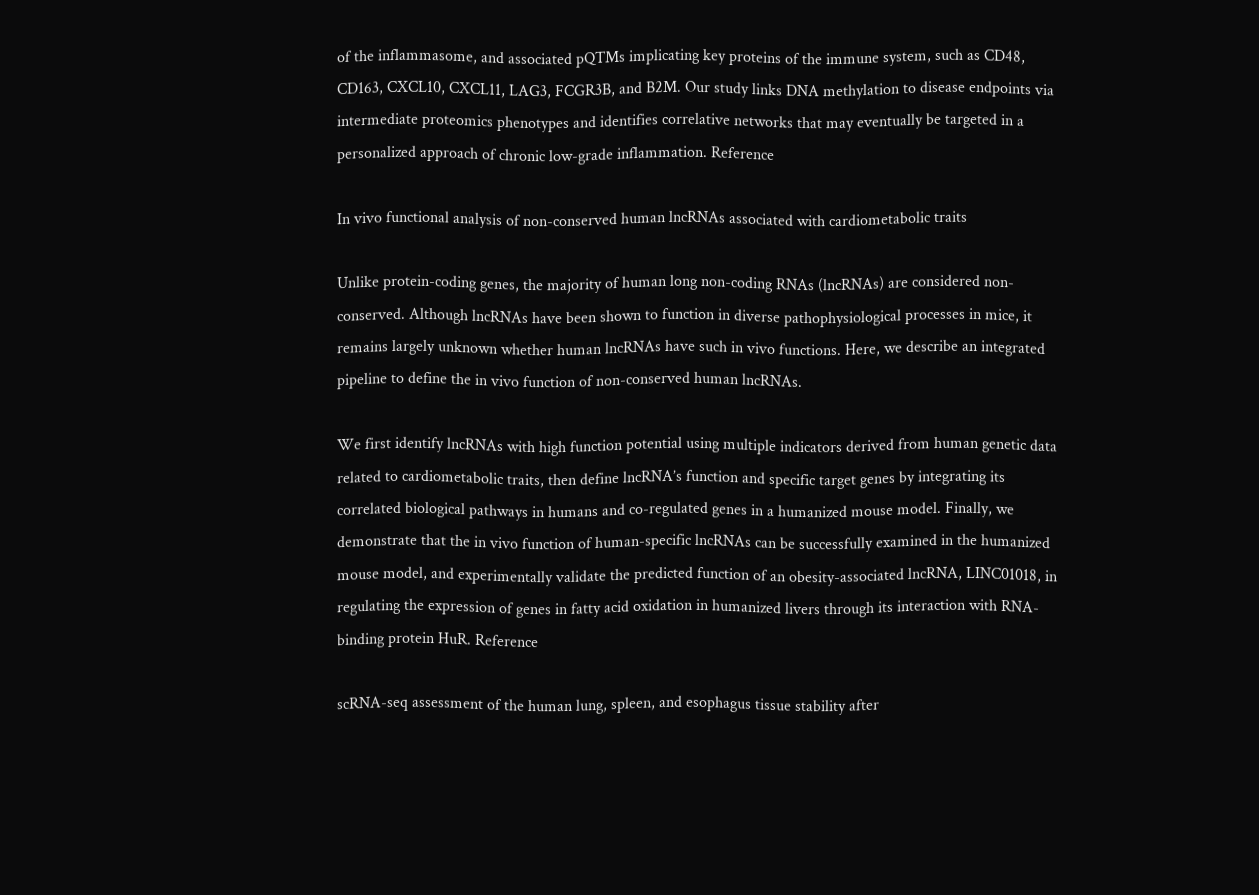of the inflammasome, and associated pQTMs implicating key proteins of the immune system, such as CD48, CD163, CXCL10, CXCL11, LAG3, FCGR3B, and B2M. Our study links DNA methylation to disease endpoints via intermediate proteomics phenotypes and identifies correlative networks that may eventually be targeted in a personalized approach of chronic low-grade inflammation. Reference

In vivo functional analysis of non-conserved human lncRNAs associated with cardiometabolic traits

Unlike protein-coding genes, the majority of human long non-coding RNAs (lncRNAs) are considered non-conserved. Although lncRNAs have been shown to function in diverse pathophysiological processes in mice, it remains largely unknown whether human lncRNAs have such in vivo functions. Here, we describe an integrated pipeline to define the in vivo function of non-conserved human lncRNAs.

We first identify lncRNAs with high function potential using multiple indicators derived from human genetic data related to cardiometabolic traits, then define lncRNA’s function and specific target genes by integrating its correlated biological pathways in humans and co-regulated genes in a humanized mouse model. Finally, we demonstrate that the in vivo function of human-specific lncRNAs can be successfully examined in the humanized mouse model, and experimentally validate the predicted function of an obesity-associated lncRNA, LINC01018, in regulating the expression of genes in fatty acid oxidation in humanized livers through its interaction with RNA-binding protein HuR. Reference

scRNA-seq assessment of the human lung, spleen, and esophagus tissue stability after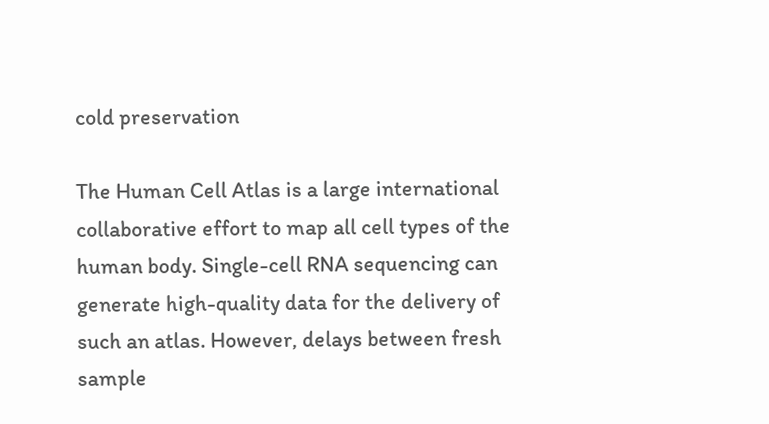cold preservation

The Human Cell Atlas is a large international collaborative effort to map all cell types of the human body. Single-cell RNA sequencing can generate high-quality data for the delivery of such an atlas. However, delays between fresh sample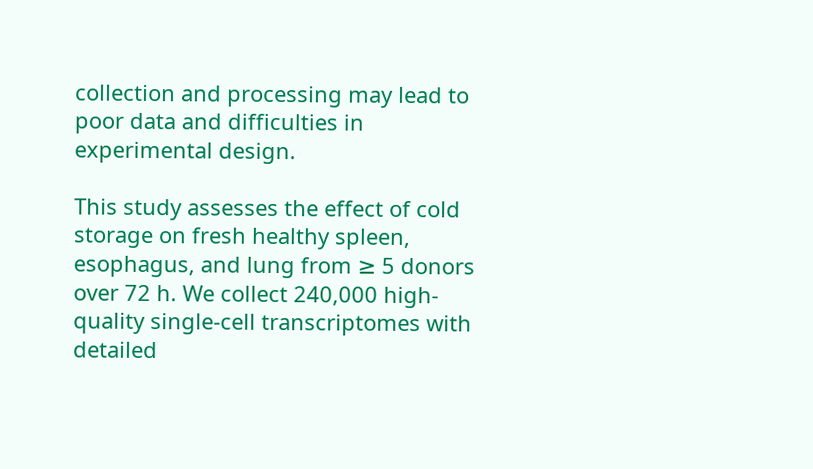collection and processing may lead to poor data and difficulties in experimental design.

This study assesses the effect of cold storage on fresh healthy spleen, esophagus, and lung from ≥ 5 donors over 72 h. We collect 240,000 high-quality single-cell transcriptomes with detailed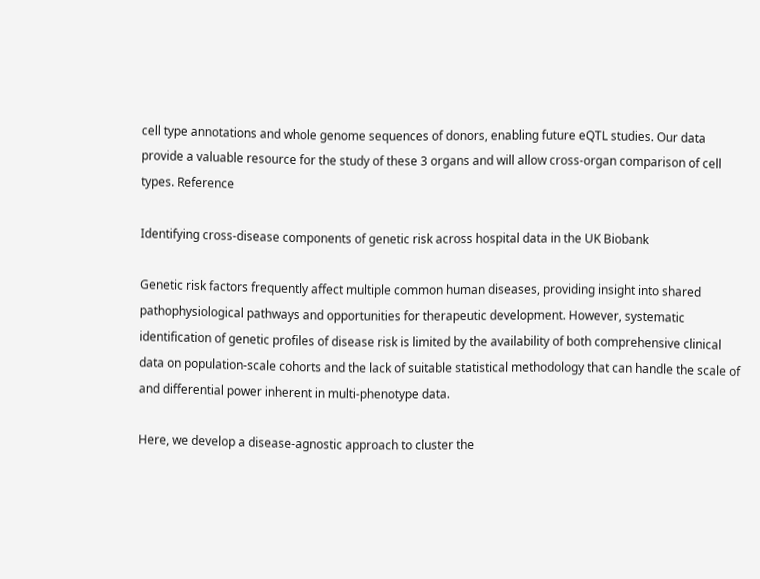cell type annotations and whole genome sequences of donors, enabling future eQTL studies. Our data provide a valuable resource for the study of these 3 organs and will allow cross-organ comparison of cell types. Reference

Identifying cross-disease components of genetic risk across hospital data in the UK Biobank

Genetic risk factors frequently affect multiple common human diseases, providing insight into shared pathophysiological pathways and opportunities for therapeutic development. However, systematic identification of genetic profiles of disease risk is limited by the availability of both comprehensive clinical data on population-scale cohorts and the lack of suitable statistical methodology that can handle the scale of and differential power inherent in multi-phenotype data.

Here, we develop a disease-agnostic approach to cluster the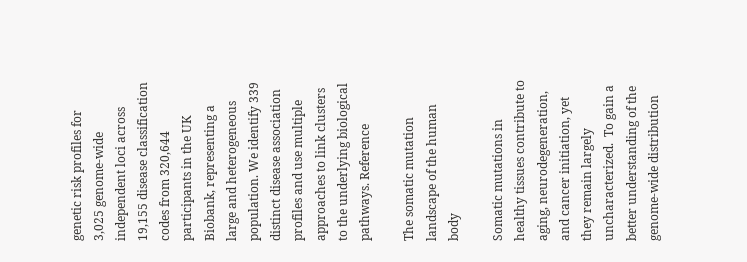genetic risk profiles for 3,025 genome-wide independent loci across 19,155 disease classification codes from 320,644 participants in the UK Biobank, representing a large and heterogeneous population. We identify 339 distinct disease association profiles and use multiple approaches to link clusters to the underlying biological pathways. Reference

The somatic mutation landscape of the human body

Somatic mutations in healthy tissues contribute to aging, neurodegeneration, and cancer initiation, yet they remain largely uncharacterized.  To gain a better understanding of the genome-wide distribution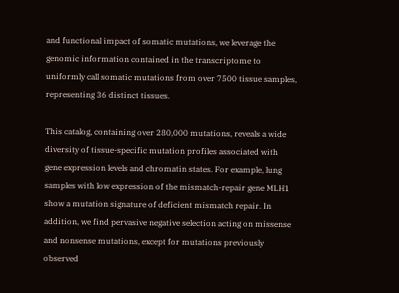and functional impact of somatic mutations, we leverage the genomic information contained in the transcriptome to uniformly call somatic mutations from over 7500 tissue samples, representing 36 distinct tissues.

This catalog, containing over 280,000 mutations, reveals a wide diversity of tissue-specific mutation profiles associated with gene expression levels and chromatin states. For example, lung samples with low expression of the mismatch-repair gene MLH1 show a mutation signature of deficient mismatch repair. In addition, we find pervasive negative selection acting on missense and nonsense mutations, except for mutations previously observed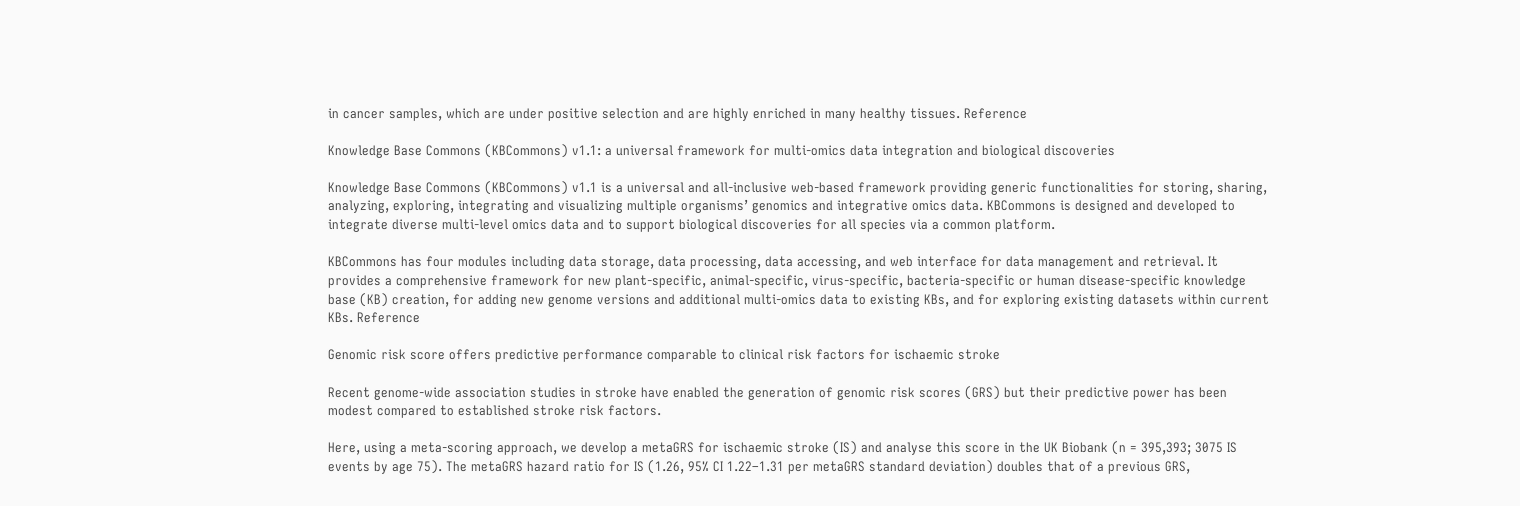in cancer samples, which are under positive selection and are highly enriched in many healthy tissues. Reference

Knowledge Base Commons (KBCommons) v1.1: a universal framework for multi-omics data integration and biological discoveries

Knowledge Base Commons (KBCommons) v1.1 is a universal and all-inclusive web-based framework providing generic functionalities for storing, sharing, analyzing, exploring, integrating and visualizing multiple organisms’ genomics and integrative omics data. KBCommons is designed and developed to integrate diverse multi-level omics data and to support biological discoveries for all species via a common platform.

KBCommons has four modules including data storage, data processing, data accessing, and web interface for data management and retrieval. It provides a comprehensive framework for new plant-specific, animal-specific, virus-specific, bacteria-specific or human disease-specific knowledge base (KB) creation, for adding new genome versions and additional multi-omics data to existing KBs, and for exploring existing datasets within current KBs. Reference

Genomic risk score offers predictive performance comparable to clinical risk factors for ischaemic stroke

Recent genome-wide association studies in stroke have enabled the generation of genomic risk scores (GRS) but their predictive power has been modest compared to established stroke risk factors.

Here, using a meta-scoring approach, we develop a metaGRS for ischaemic stroke (IS) and analyse this score in the UK Biobank (n = 395,393; 3075 IS events by age 75). The metaGRS hazard ratio for IS (1.26, 95% CI 1.22–1.31 per metaGRS standard deviation) doubles that of a previous GRS,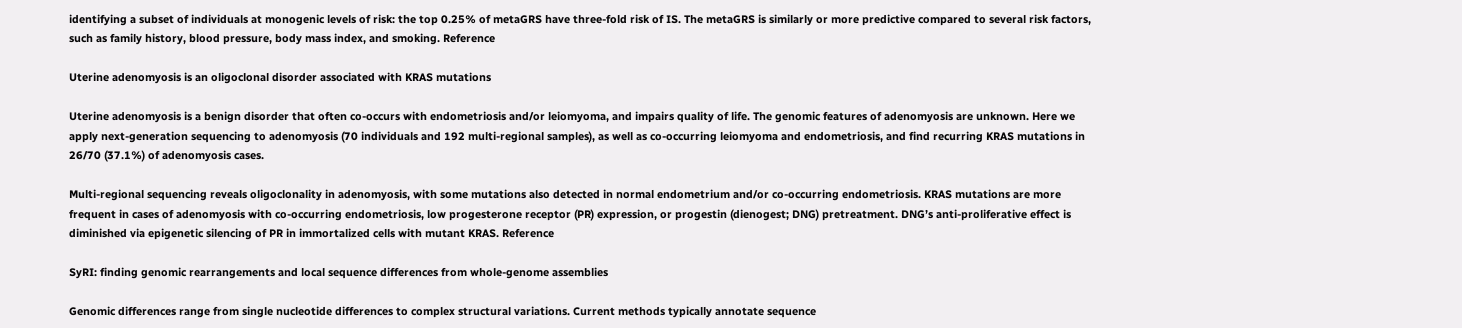identifying a subset of individuals at monogenic levels of risk: the top 0.25% of metaGRS have three-fold risk of IS. The metaGRS is similarly or more predictive compared to several risk factors, such as family history, blood pressure, body mass index, and smoking. Reference

Uterine adenomyosis is an oligoclonal disorder associated with KRAS mutations

Uterine adenomyosis is a benign disorder that often co-occurs with endometriosis and/or leiomyoma, and impairs quality of life. The genomic features of adenomyosis are unknown. Here we apply next-generation sequencing to adenomyosis (70 individuals and 192 multi-regional samples), as well as co-occurring leiomyoma and endometriosis, and find recurring KRAS mutations in 26/70 (37.1%) of adenomyosis cases.

Multi-regional sequencing reveals oligoclonality in adenomyosis, with some mutations also detected in normal endometrium and/or co-occurring endometriosis. KRAS mutations are more frequent in cases of adenomyosis with co-occurring endometriosis, low progesterone receptor (PR) expression, or progestin (dienogest; DNG) pretreatment. DNG’s anti-proliferative effect is diminished via epigenetic silencing of PR in immortalized cells with mutant KRAS. Reference

SyRI: finding genomic rearrangements and local sequence differences from whole-genome assemblies

Genomic differences range from single nucleotide differences to complex structural variations. Current methods typically annotate sequence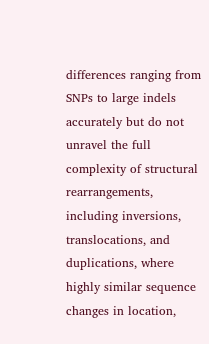differences ranging from SNPs to large indels accurately but do not unravel the full complexity of structural rearrangements, including inversions, translocations, and duplications, where highly similar sequence changes in location,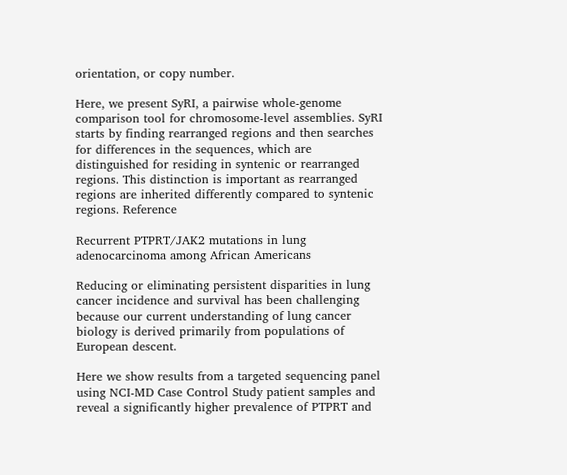orientation, or copy number.

Here, we present SyRI, a pairwise whole-genome comparison tool for chromosome-level assemblies. SyRI starts by finding rearranged regions and then searches for differences in the sequences, which are distinguished for residing in syntenic or rearranged regions. This distinction is important as rearranged regions are inherited differently compared to syntenic regions. Reference

Recurrent PTPRT/JAK2 mutations in lung adenocarcinoma among African Americans

Reducing or eliminating persistent disparities in lung cancer incidence and survival has been challenging because our current understanding of lung cancer biology is derived primarily from populations of European descent.

Here we show results from a targeted sequencing panel using NCI-MD Case Control Study patient samples and reveal a significantly higher prevalence of PTPRT and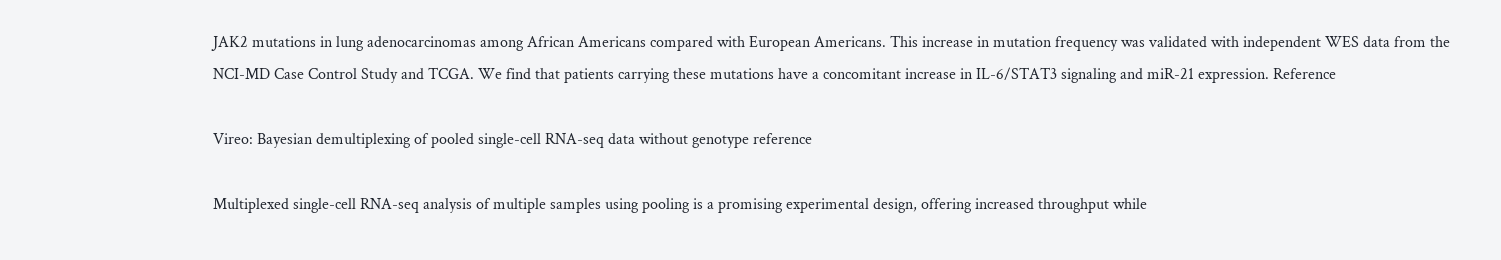JAK2 mutations in lung adenocarcinomas among African Americans compared with European Americans. This increase in mutation frequency was validated with independent WES data from the NCI-MD Case Control Study and TCGA. We find that patients carrying these mutations have a concomitant increase in IL-6/STAT3 signaling and miR-21 expression. Reference

Vireo: Bayesian demultiplexing of pooled single-cell RNA-seq data without genotype reference

Multiplexed single-cell RNA-seq analysis of multiple samples using pooling is a promising experimental design, offering increased throughput while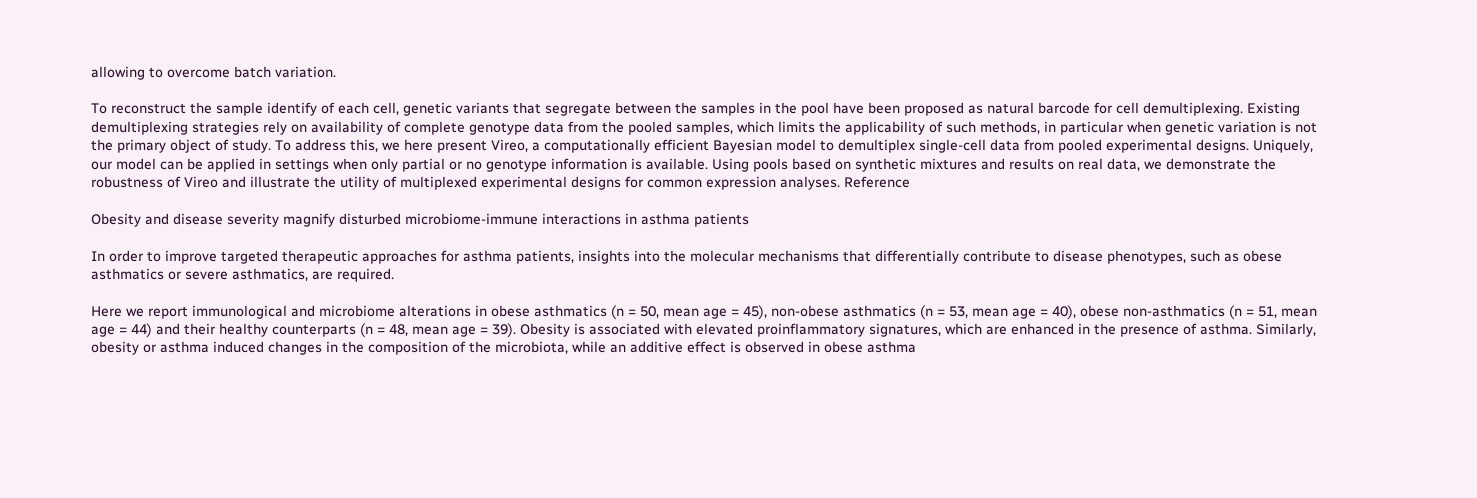allowing to overcome batch variation.

To reconstruct the sample identify of each cell, genetic variants that segregate between the samples in the pool have been proposed as natural barcode for cell demultiplexing. Existing demultiplexing strategies rely on availability of complete genotype data from the pooled samples, which limits the applicability of such methods, in particular when genetic variation is not the primary object of study. To address this, we here present Vireo, a computationally efficient Bayesian model to demultiplex single-cell data from pooled experimental designs. Uniquely, our model can be applied in settings when only partial or no genotype information is available. Using pools based on synthetic mixtures and results on real data, we demonstrate the robustness of Vireo and illustrate the utility of multiplexed experimental designs for common expression analyses. Reference

Obesity and disease severity magnify disturbed microbiome-immune interactions in asthma patients

In order to improve targeted therapeutic approaches for asthma patients, insights into the molecular mechanisms that differentially contribute to disease phenotypes, such as obese asthmatics or severe asthmatics, are required.

Here we report immunological and microbiome alterations in obese asthmatics (n = 50, mean age = 45), non-obese asthmatics (n = 53, mean age = 40), obese non-asthmatics (n = 51, mean age = 44) and their healthy counterparts (n = 48, mean age = 39). Obesity is associated with elevated proinflammatory signatures, which are enhanced in the presence of asthma. Similarly, obesity or asthma induced changes in the composition of the microbiota, while an additive effect is observed in obese asthma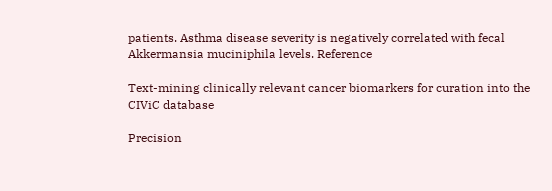patients. Asthma disease severity is negatively correlated with fecal Akkermansia muciniphila levels. Reference

Text-mining clinically relevant cancer biomarkers for curation into the CIViC database

Precision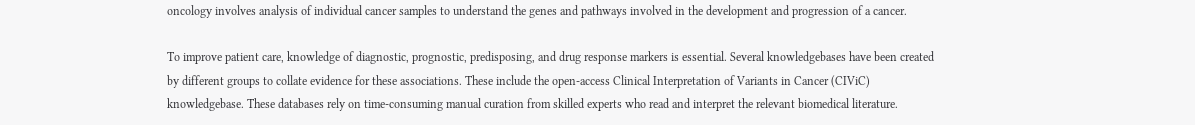oncology involves analysis of individual cancer samples to understand the genes and pathways involved in the development and progression of a cancer.

To improve patient care, knowledge of diagnostic, prognostic, predisposing, and drug response markers is essential. Several knowledgebases have been created by different groups to collate evidence for these associations. These include the open-access Clinical Interpretation of Variants in Cancer (CIViC) knowledgebase. These databases rely on time-consuming manual curation from skilled experts who read and interpret the relevant biomedical literature.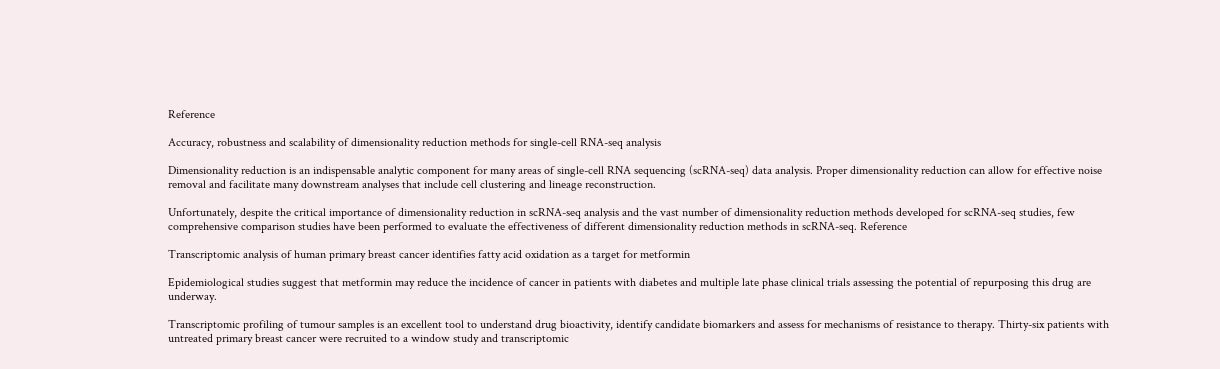Reference

Accuracy, robustness and scalability of dimensionality reduction methods for single-cell RNA-seq analysis

Dimensionality reduction is an indispensable analytic component for many areas of single-cell RNA sequencing (scRNA-seq) data analysis. Proper dimensionality reduction can allow for effective noise removal and facilitate many downstream analyses that include cell clustering and lineage reconstruction.

Unfortunately, despite the critical importance of dimensionality reduction in scRNA-seq analysis and the vast number of dimensionality reduction methods developed for scRNA-seq studies, few comprehensive comparison studies have been performed to evaluate the effectiveness of different dimensionality reduction methods in scRNA-seq. Reference

Transcriptomic analysis of human primary breast cancer identifies fatty acid oxidation as a target for metformin

Epidemiological studies suggest that metformin may reduce the incidence of cancer in patients with diabetes and multiple late phase clinical trials assessing the potential of repurposing this drug are underway.

Transcriptomic profiling of tumour samples is an excellent tool to understand drug bioactivity, identify candidate biomarkers and assess for mechanisms of resistance to therapy. Thirty-six patients with untreated primary breast cancer were recruited to a window study and transcriptomic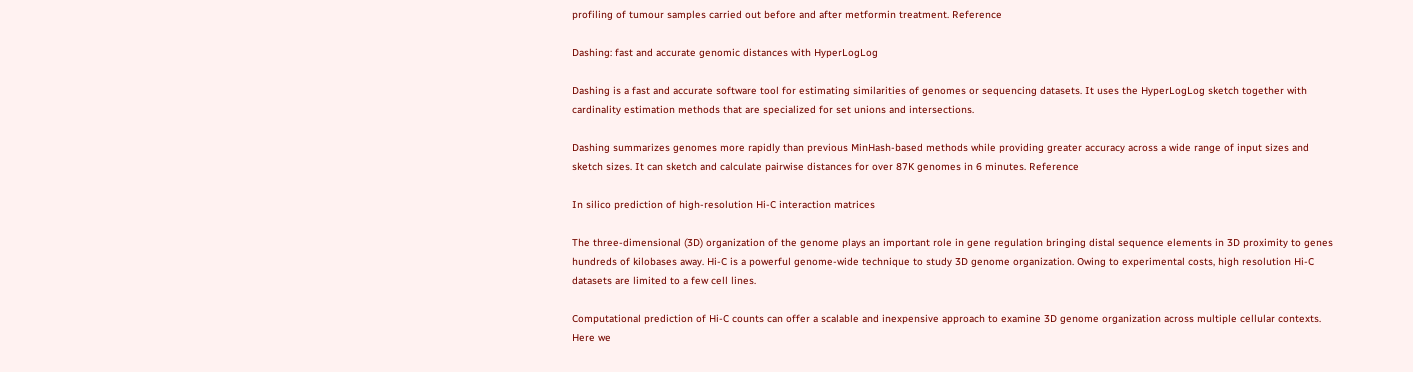profiling of tumour samples carried out before and after metformin treatment. Reference

Dashing: fast and accurate genomic distances with HyperLogLog

Dashing is a fast and accurate software tool for estimating similarities of genomes or sequencing datasets. It uses the HyperLogLog sketch together with cardinality estimation methods that are specialized for set unions and intersections.

Dashing summarizes genomes more rapidly than previous MinHash-based methods while providing greater accuracy across a wide range of input sizes and sketch sizes. It can sketch and calculate pairwise distances for over 87K genomes in 6 minutes. Reference

In silico prediction of high-resolution Hi-C interaction matrices

The three-dimensional (3D) organization of the genome plays an important role in gene regulation bringing distal sequence elements in 3D proximity to genes hundreds of kilobases away. Hi-C is a powerful genome-wide technique to study 3D genome organization. Owing to experimental costs, high resolution Hi-C datasets are limited to a few cell lines.

Computational prediction of Hi-C counts can offer a scalable and inexpensive approach to examine 3D genome organization across multiple cellular contexts. Here we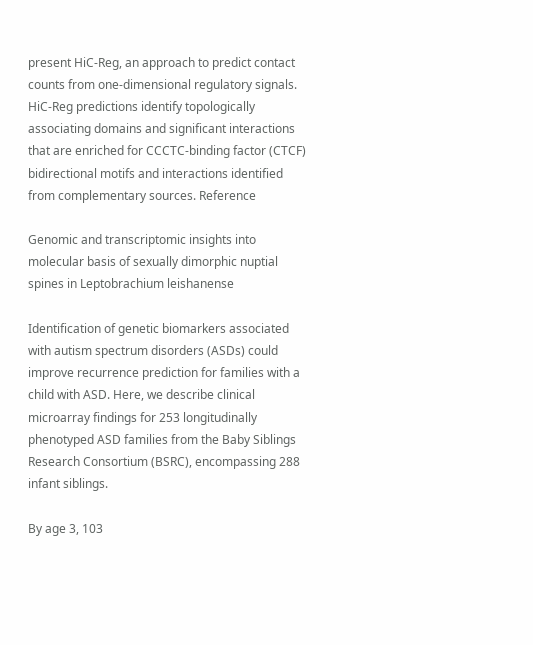present HiC-Reg, an approach to predict contact counts from one-dimensional regulatory signals. HiC-Reg predictions identify topologically associating domains and significant interactions that are enriched for CCCTC-binding factor (CTCF) bidirectional motifs and interactions identified from complementary sources. Reference

Genomic and transcriptomic insights into molecular basis of sexually dimorphic nuptial spines in Leptobrachium leishanense

Identification of genetic biomarkers associated with autism spectrum disorders (ASDs) could improve recurrence prediction for families with a child with ASD. Here, we describe clinical microarray findings for 253 longitudinally phenotyped ASD families from the Baby Siblings Research Consortium (BSRC), encompassing 288 infant siblings.

By age 3, 103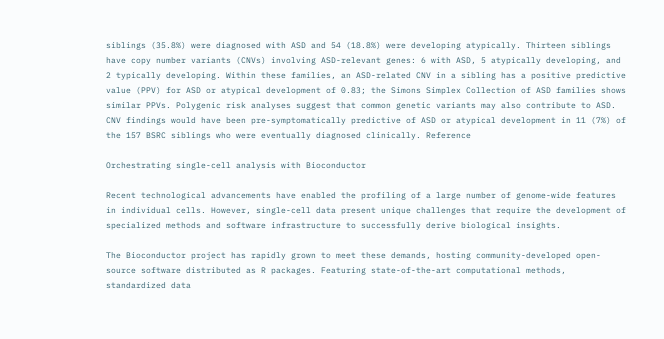siblings (35.8%) were diagnosed with ASD and 54 (18.8%) were developing atypically. Thirteen siblings have copy number variants (CNVs) involving ASD-relevant genes: 6 with ASD, 5 atypically developing, and 2 typically developing. Within these families, an ASD-related CNV in a sibling has a positive predictive value (PPV) for ASD or atypical development of 0.83; the Simons Simplex Collection of ASD families shows similar PPVs. Polygenic risk analyses suggest that common genetic variants may also contribute to ASD. CNV findings would have been pre-symptomatically predictive of ASD or atypical development in 11 (7%) of the 157 BSRC siblings who were eventually diagnosed clinically. Reference

Orchestrating single-cell analysis with Bioconductor

Recent technological advancements have enabled the profiling of a large number of genome-wide features in individual cells. However, single-cell data present unique challenges that require the development of specialized methods and software infrastructure to successfully derive biological insights.

The Bioconductor project has rapidly grown to meet these demands, hosting community-developed open-source software distributed as R packages. Featuring state-of-the-art computational methods, standardized data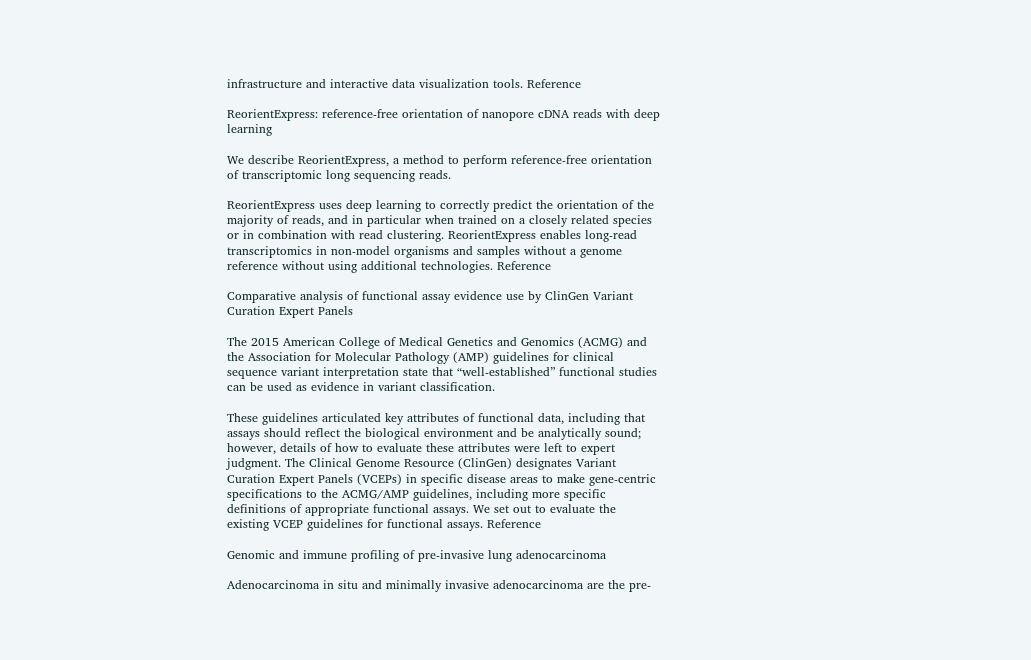infrastructure and interactive data visualization tools. Reference

ReorientExpress: reference-free orientation of nanopore cDNA reads with deep learning

We describe ReorientExpress, a method to perform reference-free orientation of transcriptomic long sequencing reads.

ReorientExpress uses deep learning to correctly predict the orientation of the majority of reads, and in particular when trained on a closely related species or in combination with read clustering. ReorientExpress enables long-read transcriptomics in non-model organisms and samples without a genome reference without using additional technologies. Reference

Comparative analysis of functional assay evidence use by ClinGen Variant Curation Expert Panels

The 2015 American College of Medical Genetics and Genomics (ACMG) and the Association for Molecular Pathology (AMP) guidelines for clinical sequence variant interpretation state that “well-established” functional studies can be used as evidence in variant classification.

These guidelines articulated key attributes of functional data, including that assays should reflect the biological environment and be analytically sound; however, details of how to evaluate these attributes were left to expert judgment. The Clinical Genome Resource (ClinGen) designates Variant Curation Expert Panels (VCEPs) in specific disease areas to make gene-centric specifications to the ACMG/AMP guidelines, including more specific definitions of appropriate functional assays. We set out to evaluate the existing VCEP guidelines for functional assays. Reference

Genomic and immune profiling of pre-invasive lung adenocarcinoma

Adenocarcinoma in situ and minimally invasive adenocarcinoma are the pre-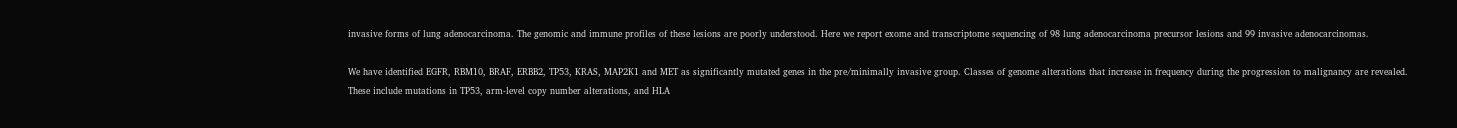invasive forms of lung adenocarcinoma. The genomic and immune profiles of these lesions are poorly understood. Here we report exome and transcriptome sequencing of 98 lung adenocarcinoma precursor lesions and 99 invasive adenocarcinomas.

We have identified EGFR, RBM10, BRAF, ERBB2, TP53, KRAS, MAP2K1 and MET as significantly mutated genes in the pre/minimally invasive group. Classes of genome alterations that increase in frequency during the progression to malignancy are revealed. These include mutations in TP53, arm-level copy number alterations, and HLA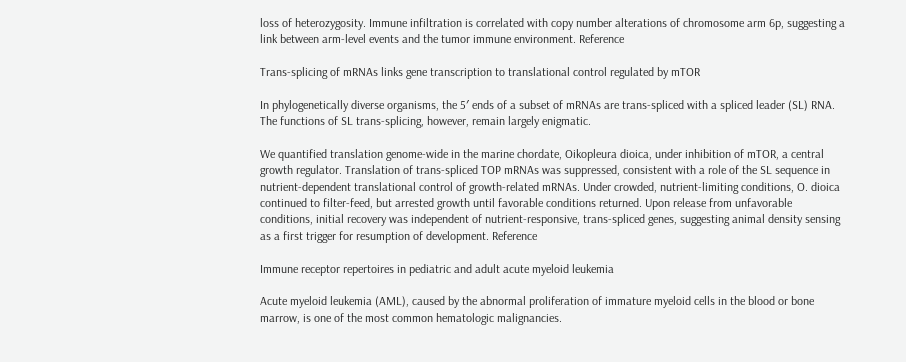loss of heterozygosity. Immune infiltration is correlated with copy number alterations of chromosome arm 6p, suggesting a link between arm-level events and the tumor immune environment. Reference

Trans-splicing of mRNAs links gene transcription to translational control regulated by mTOR

In phylogenetically diverse organisms, the 5′ ends of a subset of mRNAs are trans-spliced with a spliced leader (SL) RNA. The functions of SL trans-splicing, however, remain largely enigmatic.

We quantified translation genome-wide in the marine chordate, Oikopleura dioica, under inhibition of mTOR, a central growth regulator. Translation of trans-spliced TOP mRNAs was suppressed, consistent with a role of the SL sequence in nutrient-dependent translational control of growth-related mRNAs. Under crowded, nutrient-limiting conditions, O. dioica continued to filter-feed, but arrested growth until favorable conditions returned. Upon release from unfavorable conditions, initial recovery was independent of nutrient-responsive, trans-spliced genes, suggesting animal density sensing as a first trigger for resumption of development. Reference

Immune receptor repertoires in pediatric and adult acute myeloid leukemia

Acute myeloid leukemia (AML), caused by the abnormal proliferation of immature myeloid cells in the blood or bone marrow, is one of the most common hematologic malignancies.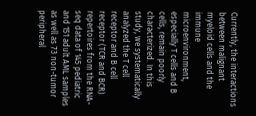Currently, the interactions between malignant myeloid cells and the immune microenvironment, especially T cells and B cells, remain poorly characterized. In this study, we systematically analyzed the T cell receptor and B cell receptor (TCR and BCR) repertoires from the RNA-seq data of 145 pediatric and 151 adult AML samples as well as 73 non-tumor peripheral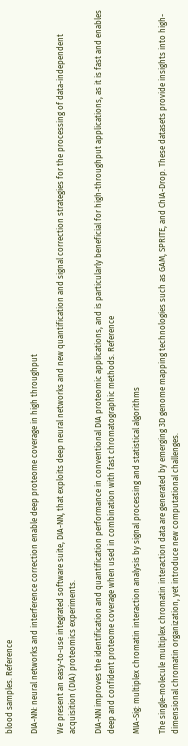blood samples. Reference

DIA-NN: neural networks and interference correction enable deep proteome coverage in high throughput

We present an easy-to-use integrated software suite, DIA-NN, that exploits deep neural networks and new quantification and signal correction strategies for the processing of data-independent acquisition (DIA) proteomics experiments.

DIA-NN improves the identification and quantification performance in conventional DIA proteomic applications, and is particularly beneficial for high-throughput applications, as it is fast and enables deep and confident proteome coverage when used in combination with fast chromatographic methods. Reference

MIA-Sig: multiplex chromatin interaction analysis by signal processing and statistical algorithms

The single-molecule multiplex chromatin interaction data are generated by emerging 3D genome mapping technologies such as GAM, SPRITE, and ChIA-Drop. These datasets provide insights into high-dimensional chromatin organization, yet introduce new computational challenges.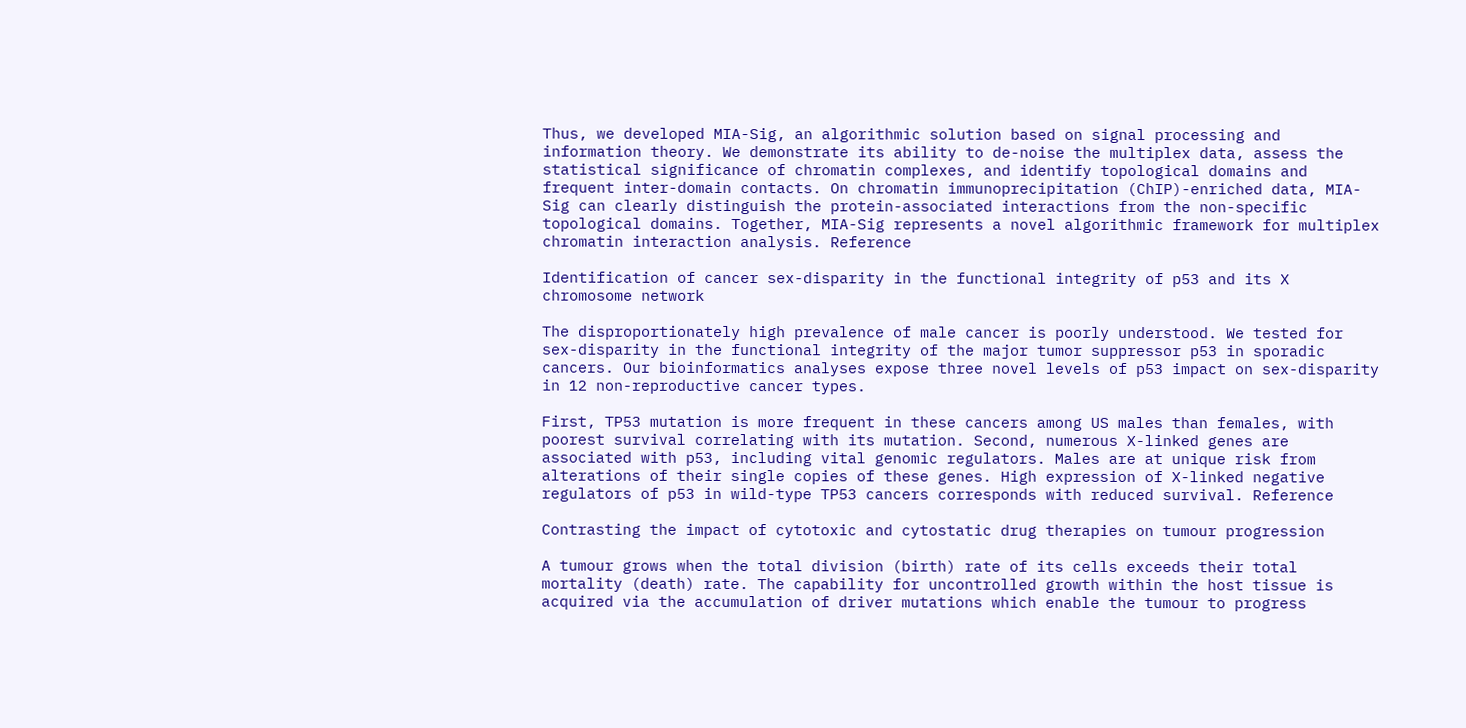Thus, we developed MIA-Sig, an algorithmic solution based on signal processing and information theory. We demonstrate its ability to de-noise the multiplex data, assess the statistical significance of chromatin complexes, and identify topological domains and frequent inter-domain contacts. On chromatin immunoprecipitation (ChIP)-enriched data, MIA-Sig can clearly distinguish the protein-associated interactions from the non-specific topological domains. Together, MIA-Sig represents a novel algorithmic framework for multiplex chromatin interaction analysis. Reference

Identification of cancer sex-disparity in the functional integrity of p53 and its X chromosome network

The disproportionately high prevalence of male cancer is poorly understood. We tested for sex-disparity in the functional integrity of the major tumor suppressor p53 in sporadic cancers. Our bioinformatics analyses expose three novel levels of p53 impact on sex-disparity in 12 non-reproductive cancer types.

First, TP53 mutation is more frequent in these cancers among US males than females, with poorest survival correlating with its mutation. Second, numerous X-linked genes are associated with p53, including vital genomic regulators. Males are at unique risk from alterations of their single copies of these genes. High expression of X-linked negative regulators of p53 in wild-type TP53 cancers corresponds with reduced survival. Reference

Contrasting the impact of cytotoxic and cytostatic drug therapies on tumour progression

A tumour grows when the total division (birth) rate of its cells exceeds their total mortality (death) rate. The capability for uncontrolled growth within the host tissue is acquired via the accumulation of driver mutations which enable the tumour to progress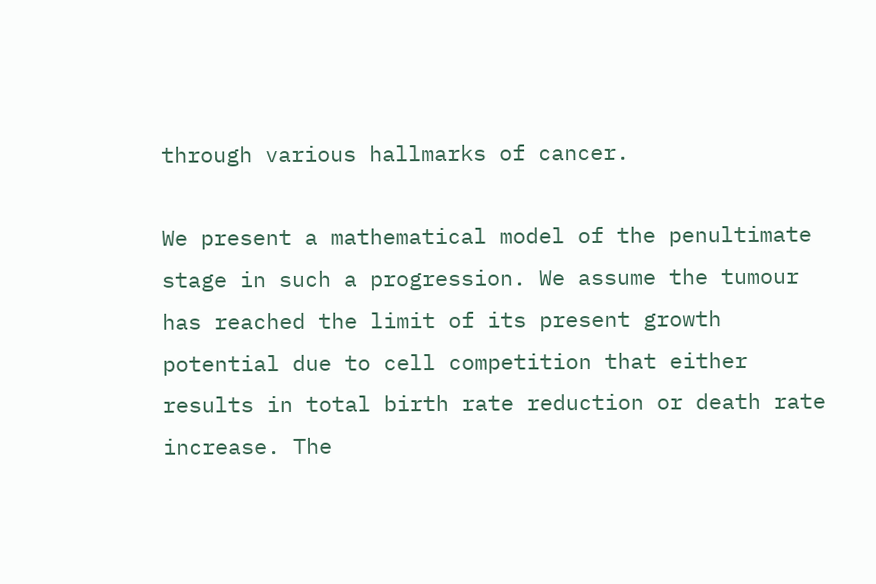through various hallmarks of cancer.

We present a mathematical model of the penultimate stage in such a progression. We assume the tumour has reached the limit of its present growth potential due to cell competition that either results in total birth rate reduction or death rate increase. The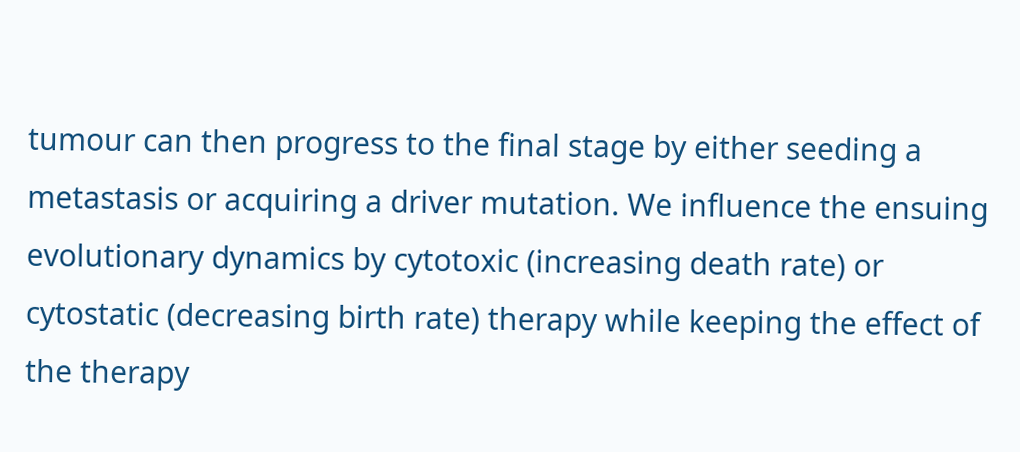tumour can then progress to the final stage by either seeding a metastasis or acquiring a driver mutation. We influence the ensuing evolutionary dynamics by cytotoxic (increasing death rate) or cytostatic (decreasing birth rate) therapy while keeping the effect of the therapy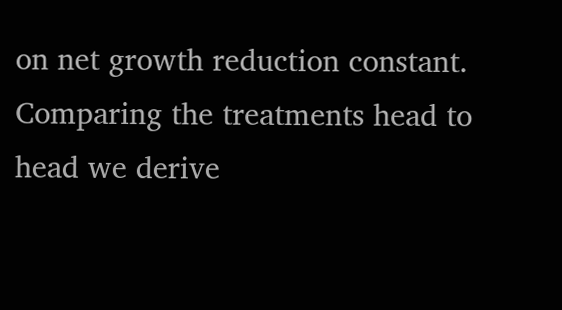on net growth reduction constant. Comparing the treatments head to head we derive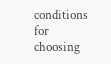conditions for choosing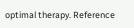optimal therapy. Reference